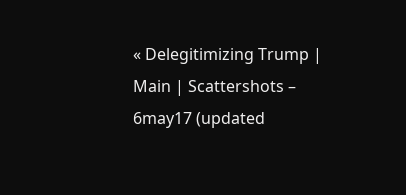« Delegitimizing Trump | Main | Scattershots – 6may17 (updated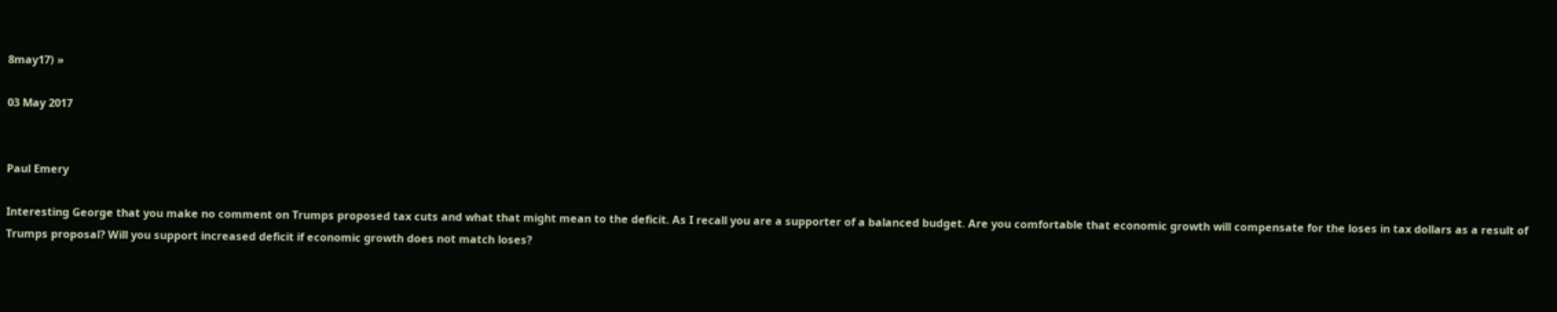8may17) »

03 May 2017


Paul Emery

Interesting George that you make no comment on Trumps proposed tax cuts and what that might mean to the deficit. As I recall you are a supporter of a balanced budget. Are you comfortable that economic growth will compensate for the loses in tax dollars as a result of Trumps proposal? Will you support increased deficit if economic growth does not match loses?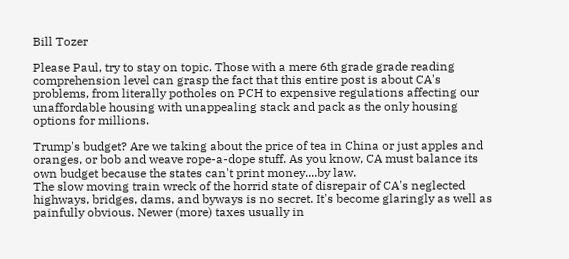Bill Tozer

Please Paul, try to stay on topic. Those with a mere 6th grade grade reading comprehension level can grasp the fact that this entire post is about CA's problems, from literally potholes on PCH to expensive regulations affecting our unaffordable housing with unappealing stack and pack as the only housing options for millions.

Trump's budget? Are we taking about the price of tea in China or just apples and oranges, or bob and weave rope-a-dope stuff. As you know, CA must balance its own budget because the states can't print money....by law.
The slow moving train wreck of the horrid state of disrepair of CA's neglected highways, bridges, dams, and byways is no secret. It's become glaringly as well as painfully obvious. Newer (more) taxes usually in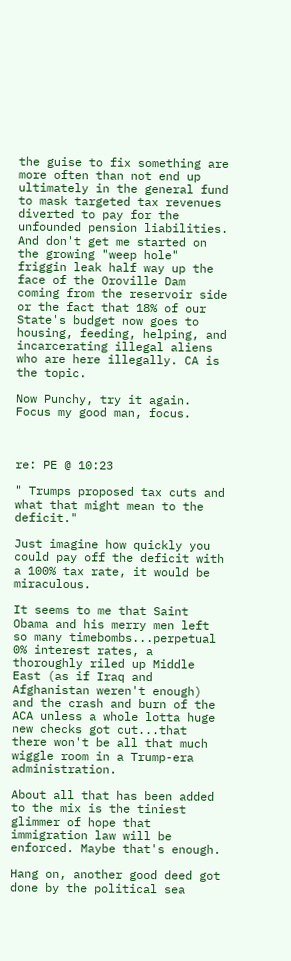the guise to fix something are more often than not end up ultimately in the general fund to mask targeted tax revenues diverted to pay for the unfounded pension liabilities. And don't get me started on the growing "weep hole" friggin leak half way up the face of the Oroville Dam coming from the reservoir side or the fact that 18% of our State's budget now goes to housing, feeding, helping, and incarcerating illegal aliens who are here illegally. CA is the topic.

Now Punchy, try it again. Focus my good man, focus.



re: PE @ 10:23

" Trumps proposed tax cuts and what that might mean to the deficit."

Just imagine how quickly you could pay off the deficit with a 100% tax rate, it would be miraculous.

It seems to me that Saint Obama and his merry men left so many timebombs...perpetual 0% interest rates, a thoroughly riled up Middle East (as if Iraq and Afghanistan weren't enough) and the crash and burn of the ACA unless a whole lotta huge new checks got cut...that there won't be all that much wiggle room in a Trump-era administration.

About all that has been added to the mix is the tiniest glimmer of hope that immigration law will be enforced. Maybe that's enough.

Hang on, another good deed got done by the political sea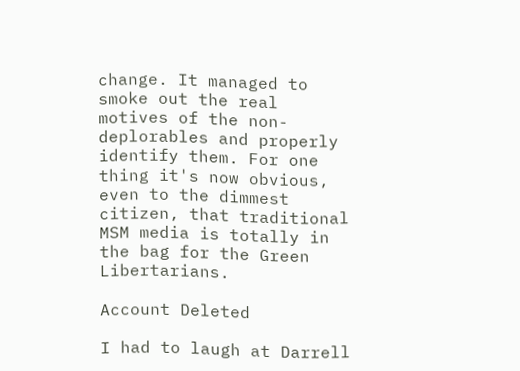change. It managed to smoke out the real motives of the non-deplorables and properly identify them. For one thing it's now obvious, even to the dimmest citizen, that traditional MSM media is totally in the bag for the Green Libertarians.

Account Deleted

I had to laugh at Darrell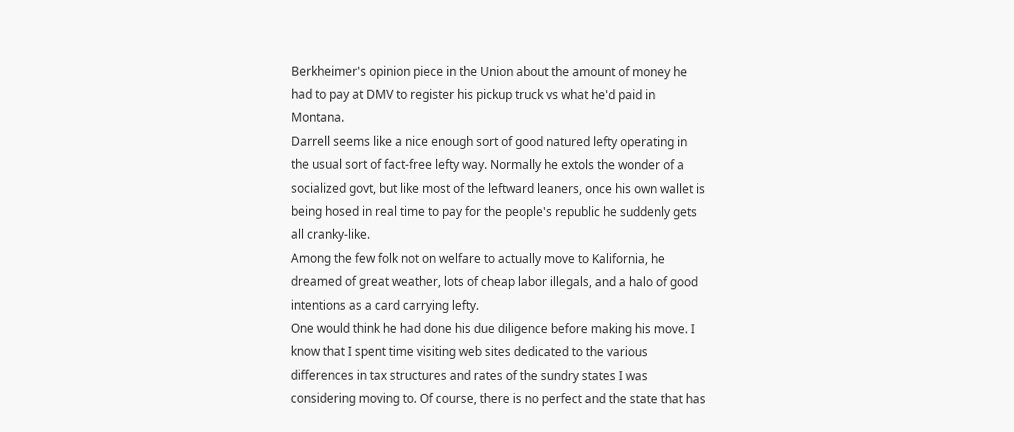Berkheimer's opinion piece in the Union about the amount of money he had to pay at DMV to register his pickup truck vs what he'd paid in Montana.
Darrell seems like a nice enough sort of good natured lefty operating in the usual sort of fact-free lefty way. Normally he extols the wonder of a socialized govt, but like most of the leftward leaners, once his own wallet is being hosed in real time to pay for the people's republic he suddenly gets all cranky-like.
Among the few folk not on welfare to actually move to Kalifornia, he dreamed of great weather, lots of cheap labor illegals, and a halo of good intentions as a card carrying lefty.
One would think he had done his due diligence before making his move. I know that I spent time visiting web sites dedicated to the various differences in tax structures and rates of the sundry states I was considering moving to. Of course, there is no perfect and the state that has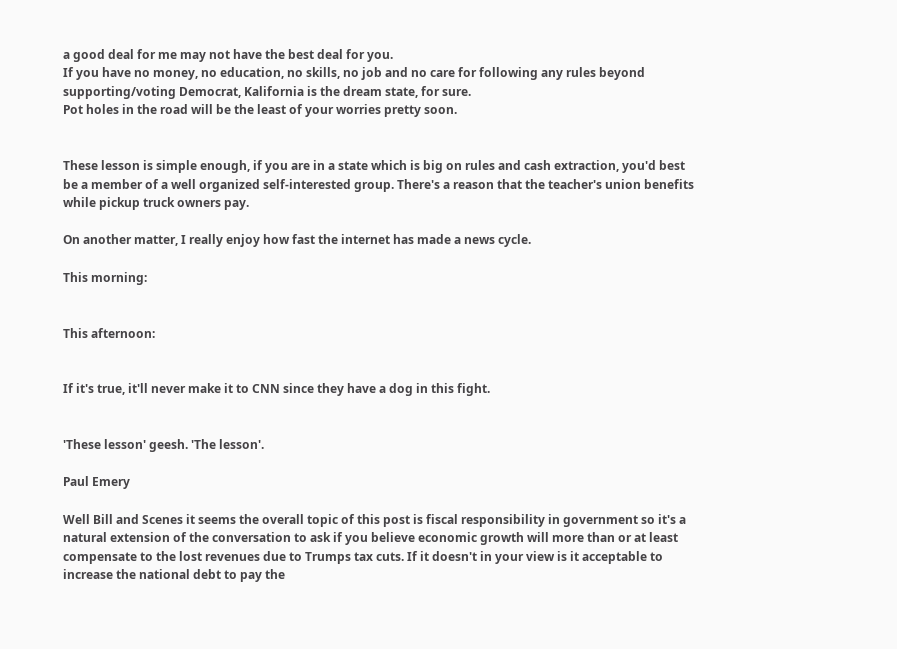a good deal for me may not have the best deal for you.
If you have no money, no education, no skills, no job and no care for following any rules beyond supporting/voting Democrat, Kalifornia is the dream state, for sure.
Pot holes in the road will be the least of your worries pretty soon.


These lesson is simple enough, if you are in a state which is big on rules and cash extraction, you'd best be a member of a well organized self-interested group. There's a reason that the teacher's union benefits while pickup truck owners pay.

On another matter, I really enjoy how fast the internet has made a news cycle.

This morning:


This afternoon:


If it's true, it'll never make it to CNN since they have a dog in this fight.


'These lesson' geesh. 'The lesson'.

Paul Emery

Well Bill and Scenes it seems the overall topic of this post is fiscal responsibility in government so it's a natural extension of the conversation to ask if you believe economic growth will more than or at least compensate to the lost revenues due to Trumps tax cuts. If it doesn't in your view is it acceptable to increase the national debt to pay the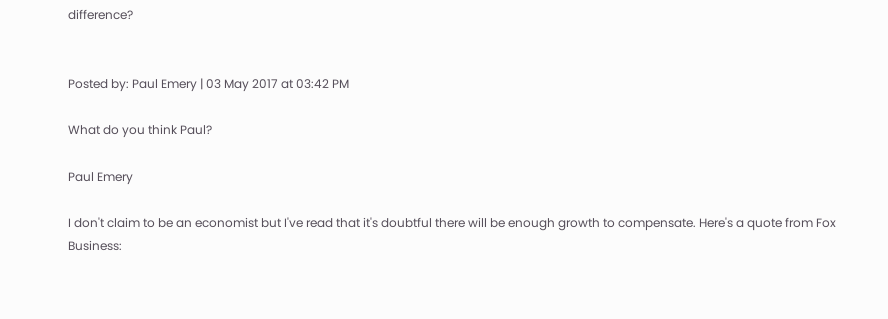difference?


Posted by: Paul Emery | 03 May 2017 at 03:42 PM

What do you think Paul?

Paul Emery

I don't claim to be an economist but I've read that it's doubtful there will be enough growth to compensate. Here's a quote from Fox Business: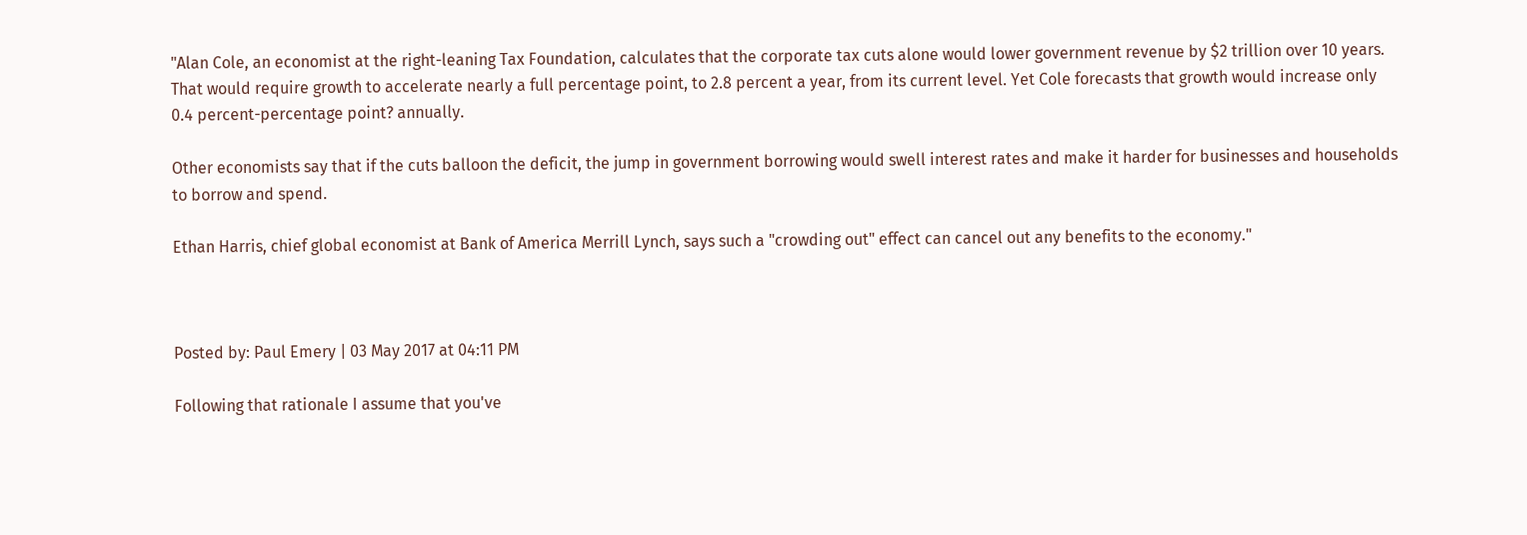"Alan Cole, an economist at the right-leaning Tax Foundation, calculates that the corporate tax cuts alone would lower government revenue by $2 trillion over 10 years. That would require growth to accelerate nearly a full percentage point, to 2.8 percent a year, from its current level. Yet Cole forecasts that growth would increase only 0.4 percent-percentage point? annually.

Other economists say that if the cuts balloon the deficit, the jump in government borrowing would swell interest rates and make it harder for businesses and households to borrow and spend.

Ethan Harris, chief global economist at Bank of America Merrill Lynch, says such a "crowding out" effect can cancel out any benefits to the economy."



Posted by: Paul Emery | 03 May 2017 at 04:11 PM

Following that rationale I assume that you've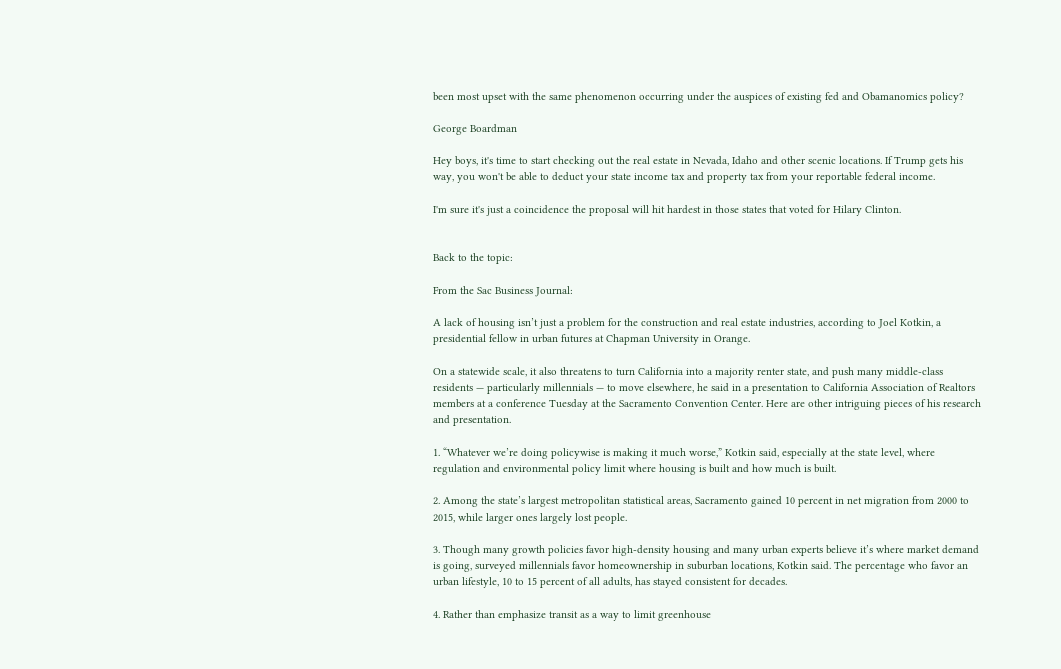been most upset with the same phenomenon occurring under the auspices of existing fed and Obamanomics policy?

George Boardman

Hey boys, it's time to start checking out the real estate in Nevada, Idaho and other scenic locations. If Trump gets his way, you won't be able to deduct your state income tax and property tax from your reportable federal income.

I'm sure it's just a coincidence the proposal will hit hardest in those states that voted for Hilary Clinton.


Back to the topic:

From the Sac Business Journal:

A lack of housing isn’t just a problem for the construction and real estate industries, according to Joel Kotkin, a presidential fellow in urban futures at Chapman University in Orange.

On a statewide scale, it also threatens to turn California into a majority renter state, and push many middle-class residents — particularly millennials — to move elsewhere, he said in a presentation to California Association of Realtors members at a conference Tuesday at the Sacramento Convention Center. Here are other intriguing pieces of his research and presentation.

1. “Whatever we’re doing policywise is making it much worse,” Kotkin said, especially at the state level, where regulation and environmental policy limit where housing is built and how much is built.

2. Among the state’s largest metropolitan statistical areas, Sacramento gained 10 percent in net migration from 2000 to 2015, while larger ones largely lost people.

3. Though many growth policies favor high-density housing and many urban experts believe it’s where market demand is going, surveyed millennials favor homeownership in suburban locations, Kotkin said. The percentage who favor an urban lifestyle, 10 to 15 percent of all adults, has stayed consistent for decades.

4. Rather than emphasize transit as a way to limit greenhouse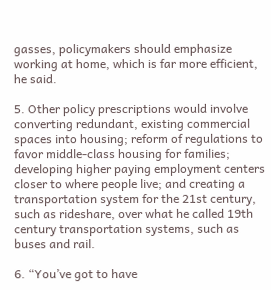gasses, policymakers should emphasize working at home, which is far more efficient, he said.

5. Other policy prescriptions would involve converting redundant, existing commercial spaces into housing; reform of regulations to favor middle-class housing for families; developing higher paying employment centers closer to where people live; and creating a transportation system for the 21st century, such as rideshare, over what he called 19th century transportation systems, such as buses and rail.

6. “You’ve got to have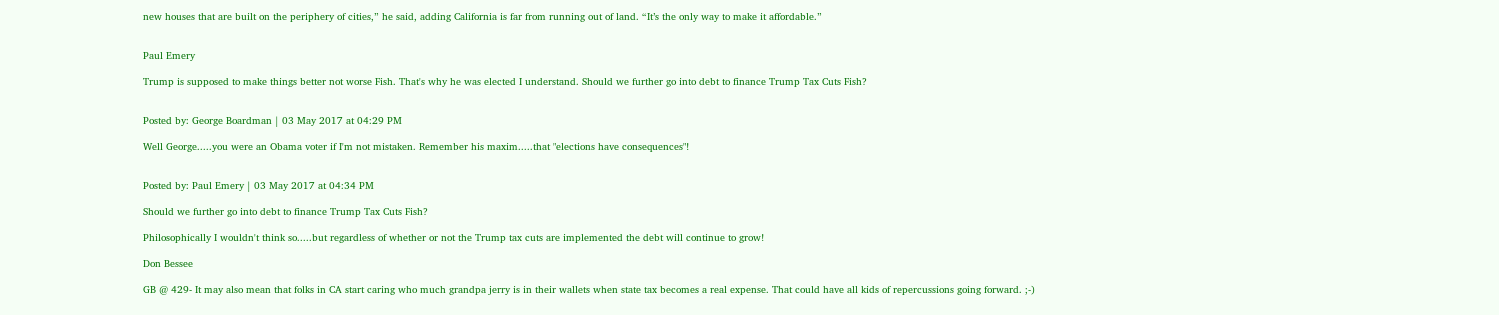new houses that are built on the periphery of cities,” he said, adding California is far from running out of land. “It’s the only way to make it affordable.”


Paul Emery

Trump is supposed to make things better not worse Fish. That's why he was elected I understand. Should we further go into debt to finance Trump Tax Cuts Fish?


Posted by: George Boardman | 03 May 2017 at 04:29 PM

Well George.....you were an Obama voter if I'm not mistaken. Remember his maxim.....that "elections have consequences"!


Posted by: Paul Emery | 03 May 2017 at 04:34 PM

Should we further go into debt to finance Trump Tax Cuts Fish?

Philosophically I wouldn't think so.....but regardless of whether or not the Trump tax cuts are implemented the debt will continue to grow!

Don Bessee

GB @ 429- It may also mean that folks in CA start caring who much grandpa jerry is in their wallets when state tax becomes a real expense. That could have all kids of repercussions going forward. ;-)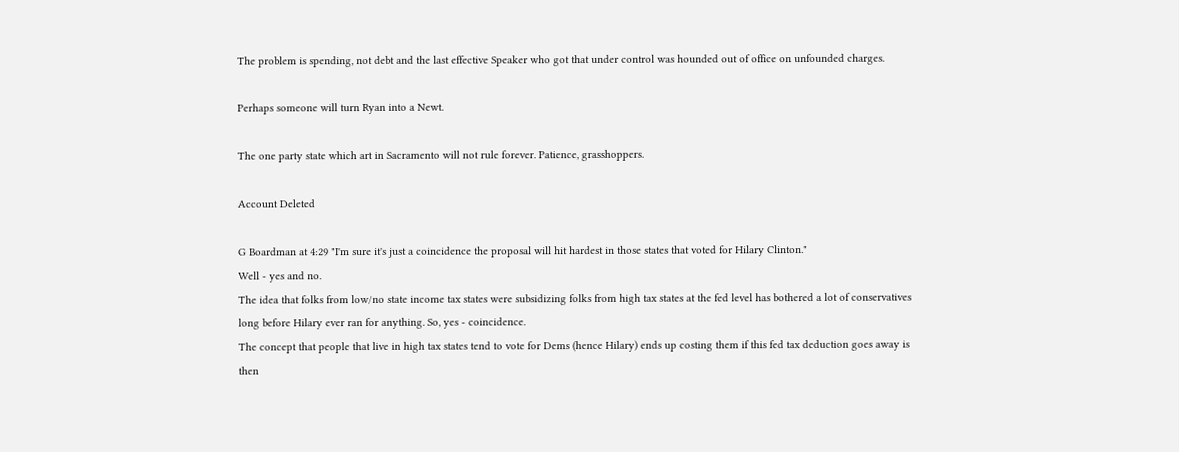The problem is spending, not debt and the last effective Speaker who got that under control was hounded out of office on unfounded charges.

Perhaps someone will turn Ryan into a Newt.

The one party state which art in Sacramento will not rule forever. Patience, grasshoppers.

Account Deleted

G Boardman at 4:29 "I'm sure it's just a coincidence the proposal will hit hardest in those states that voted for Hilary Clinton."
Well - yes and no.
The idea that folks from low/no state income tax states were subsidizing folks from high tax states at the fed level has bothered a lot of conservatives long before Hilary ever ran for anything. So, yes - coincidence.
The concept that people that live in high tax states tend to vote for Dems (hence Hilary) ends up costing them if this fed tax deduction goes away is then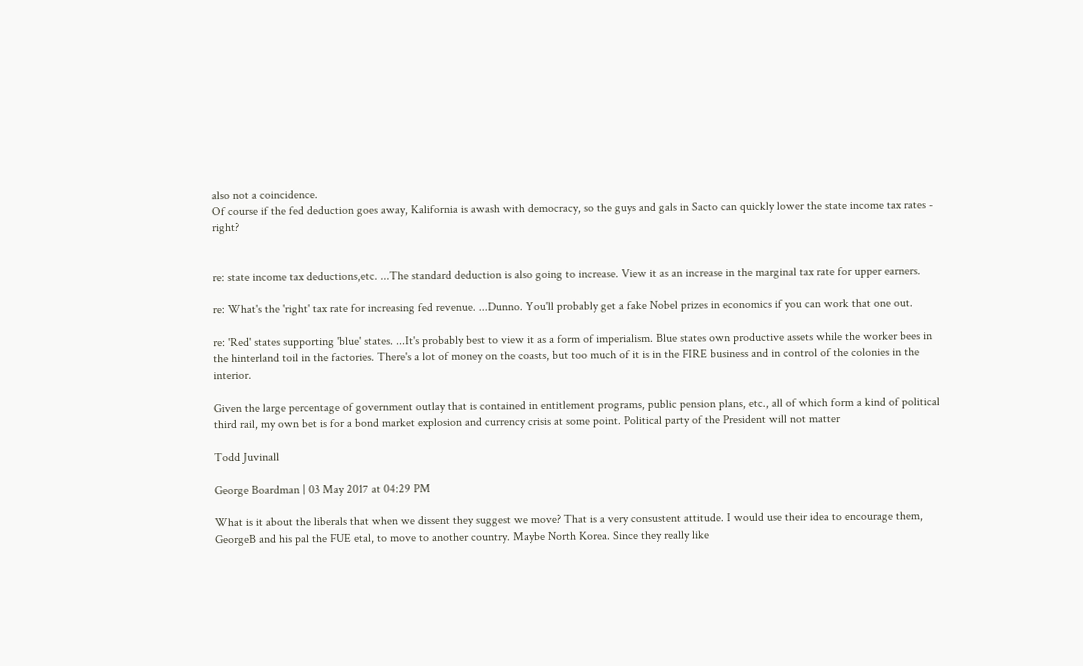also not a coincidence.
Of course if the fed deduction goes away, Kalifornia is awash with democracy, so the guys and gals in Sacto can quickly lower the state income tax rates - right?


re: state income tax deductions,etc. ...The standard deduction is also going to increase. View it as an increase in the marginal tax rate for upper earners.

re: What's the 'right' tax rate for increasing fed revenue. ...Dunno. You'll probably get a fake Nobel prizes in economics if you can work that one out.

re: 'Red' states supporting 'blue' states. ...It's probably best to view it as a form of imperialism. Blue states own productive assets while the worker bees in the hinterland toil in the factories. There's a lot of money on the coasts, but too much of it is in the FIRE business and in control of the colonies in the interior.

Given the large percentage of government outlay that is contained in entitlement programs, public pension plans, etc., all of which form a kind of political third rail, my own bet is for a bond market explosion and currency crisis at some point. Political party of the President will not matter

Todd Juvinall

George Boardman | 03 May 2017 at 04:29 PM

What is it about the liberals that when we dissent they suggest we move? That is a very consustent attitude. I would use their idea to encourage them, GeorgeB and his pal the FUE etal, to move to another country. Maybe North Korea. Since they really like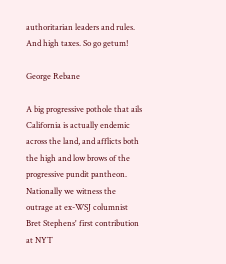authoritarian leaders and rules. And high taxes. So go getum!

George Rebane

A big progressive pothole that ails California is actually endemic across the land, and afflicts both the high and low brows of the progressive pundit pantheon. Nationally we witness the outrage at ex-WSJ columnist Bret Stephens' first contribution at NYT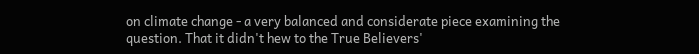on climate change - a very balanced and considerate piece examining the question. That it didn't hew to the True Believers'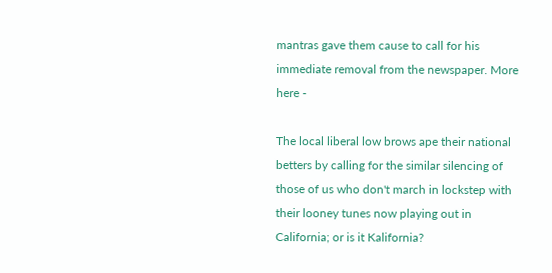mantras gave them cause to call for his immediate removal from the newspaper. More here -

The local liberal low brows ape their national betters by calling for the similar silencing of those of us who don't march in lockstep with their looney tunes now playing out in California; or is it Kalifornia?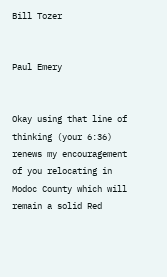Bill Tozer


Paul Emery


Okay using that line of thinking (your 6:36) renews my encouragement of you relocating in Modoc County which will remain a solid Red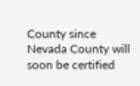County since Nevada County will soon be certified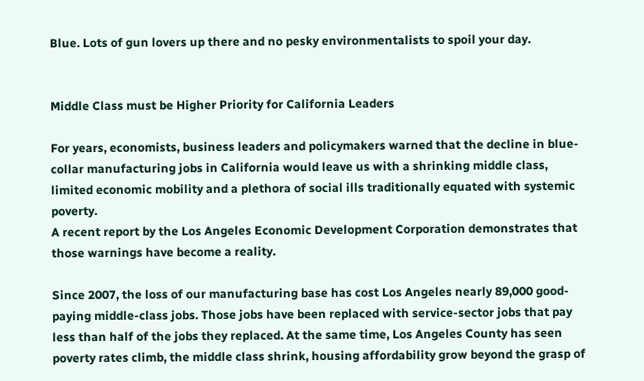Blue. Lots of gun lovers up there and no pesky environmentalists to spoil your day.


Middle Class must be Higher Priority for California Leaders

For years, economists, business leaders and policymakers warned that the decline in blue-collar manufacturing jobs in California would leave us with a shrinking middle class, limited economic mobility and a plethora of social ills traditionally equated with systemic poverty.
A recent report by the Los Angeles Economic Development Corporation demonstrates that those warnings have become a reality.

Since 2007, the loss of our manufacturing base has cost Los Angeles nearly 89,000 good-paying middle-class jobs. Those jobs have been replaced with service-sector jobs that pay less than half of the jobs they replaced. At the same time, Los Angeles County has seen poverty rates climb, the middle class shrink, housing affordability grow beyond the grasp of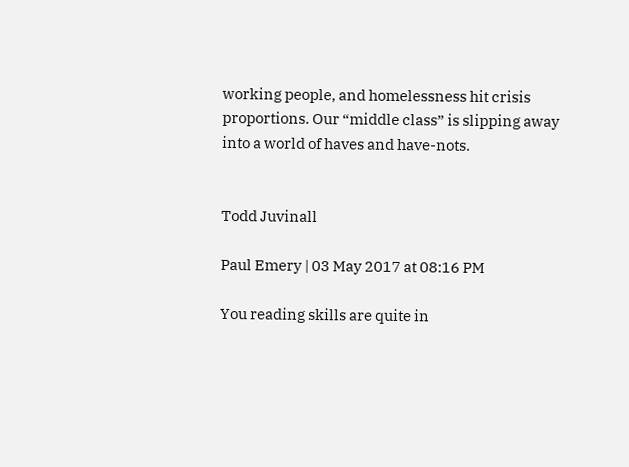working people, and homelessness hit crisis proportions. Our “middle class” is slipping away into a world of haves and have-nots.


Todd Juvinall

Paul Emery | 03 May 2017 at 08:16 PM

You reading skills are quite in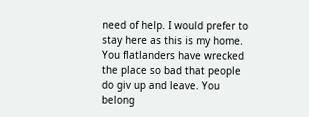need of help. I would prefer to stay here as this is my home. You flatlanders have wrecked the place so bad that people do giv up and leave. You belong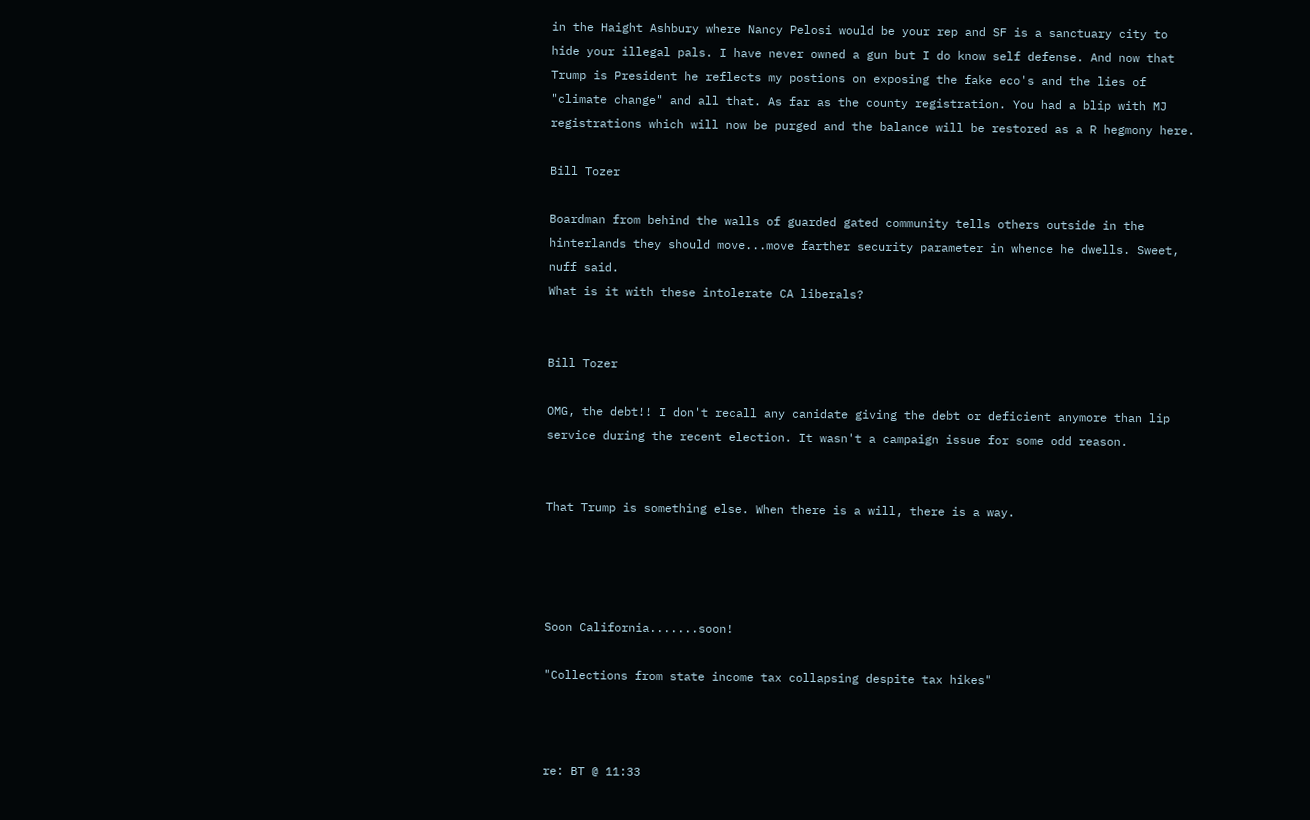in the Haight Ashbury where Nancy Pelosi would be your rep and SF is a sanctuary city to hide your illegal pals. I have never owned a gun but I do know self defense. And now that Trump is President he reflects my postions on exposing the fake eco's and the lies of "climate change" and all that. As far as the county registration. You had a blip with MJ registrations which will now be purged and the balance will be restored as a R hegmony here.

Bill Tozer

Boardman from behind the walls of guarded gated community tells others outside in the hinterlands they should move...move farther security parameter in whence he dwells. Sweet, nuff said.
What is it with these intolerate CA liberals?


Bill Tozer

OMG, the debt!! I don't recall any canidate giving the debt or deficient anymore than lip service during the recent election. It wasn't a campaign issue for some odd reason.


That Trump is something else. When there is a will, there is a way.




Soon California.......soon!

"Collections from state income tax collapsing despite tax hikes"



re: BT @ 11:33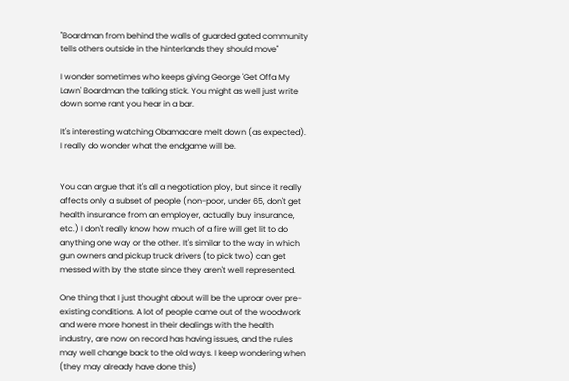"Boardman from behind the walls of guarded gated community tells others outside in the hinterlands they should move"

I wonder sometimes who keeps giving George 'Get Offa My Lawn' Boardman the talking stick. You might as well just write down some rant you hear in a bar.

It's interesting watching Obamacare melt down (as expected). I really do wonder what the endgame will be.


You can argue that it's all a negotiation ploy, but since it really affects only a subset of people (non-poor, under 65, don't get health insurance from an employer, actually buy insurance, etc.) I don't really know how much of a fire will get lit to do anything one way or the other. It's similar to the way in which gun owners and pickup truck drivers (to pick two) can get messed with by the state since they aren't well represented.

One thing that I just thought about will be the uproar over pre-existing conditions. A lot of people came out of the woodwork and were more honest in their dealings with the health industry, are now on record has having issues, and the rules may well change back to the old ways. I keep wondering when (they may already have done this)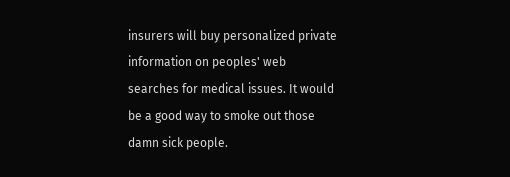insurers will buy personalized private information on peoples' web searches for medical issues. It would be a good way to smoke out those damn sick people.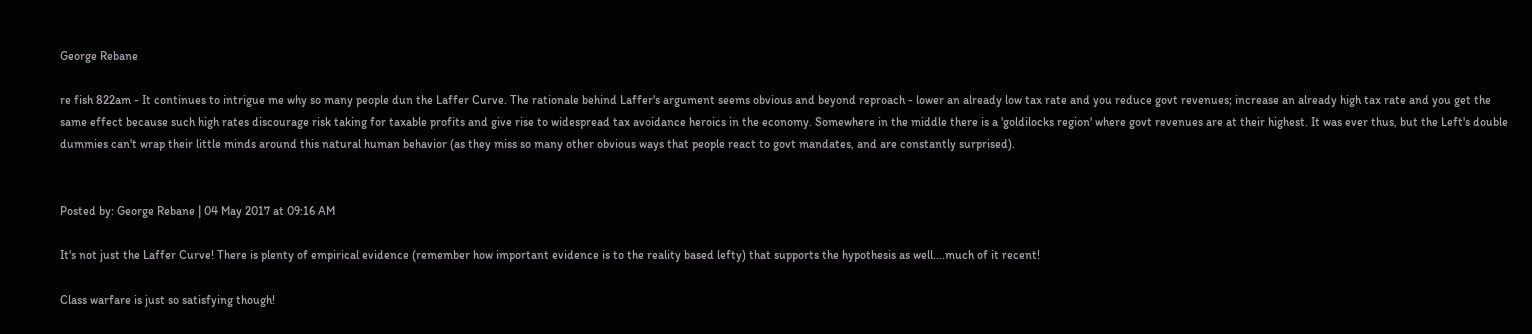George Rebane

re fish 822am - It continues to intrigue me why so many people dun the Laffer Curve. The rationale behind Laffer's argument seems obvious and beyond reproach - lower an already low tax rate and you reduce govt revenues; increase an already high tax rate and you get the same effect because such high rates discourage risk taking for taxable profits and give rise to widespread tax avoidance heroics in the economy. Somewhere in the middle there is a 'goldilocks region' where govt revenues are at their highest. It was ever thus, but the Left's double dummies can't wrap their little minds around this natural human behavior (as they miss so many other obvious ways that people react to govt mandates, and are constantly surprised).


Posted by: George Rebane | 04 May 2017 at 09:16 AM

It's not just the Laffer Curve! There is plenty of empirical evidence (remember how important evidence is to the reality based lefty) that supports the hypothesis as well....much of it recent!

Class warfare is just so satisfying though!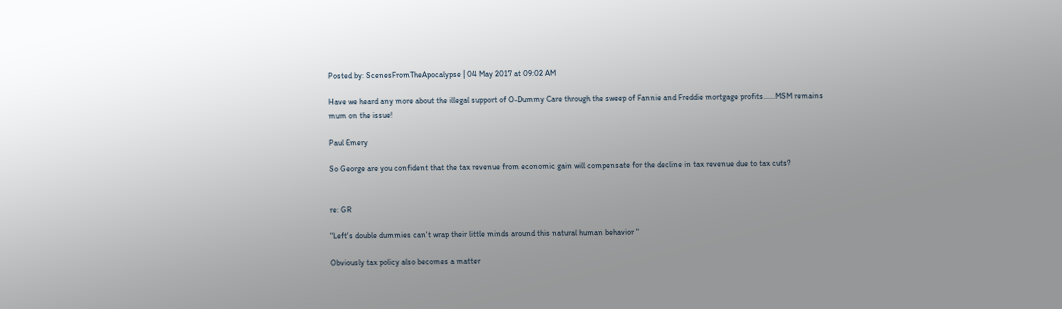Posted by: ScenesFromTheApocalypse | 04 May 2017 at 09:02 AM

Have we heard any more about the illegal support of O-Dummy Care through the sweep of Fannie and Freddie mortgage profits......MSM remains mum on the issue!

Paul Emery

So George are you confident that the tax revenue from economic gain will compensate for the decline in tax revenue due to tax cuts?


re: GR

"Left's double dummies can't wrap their little minds around this natural human behavior "

Obviously tax policy also becomes a matter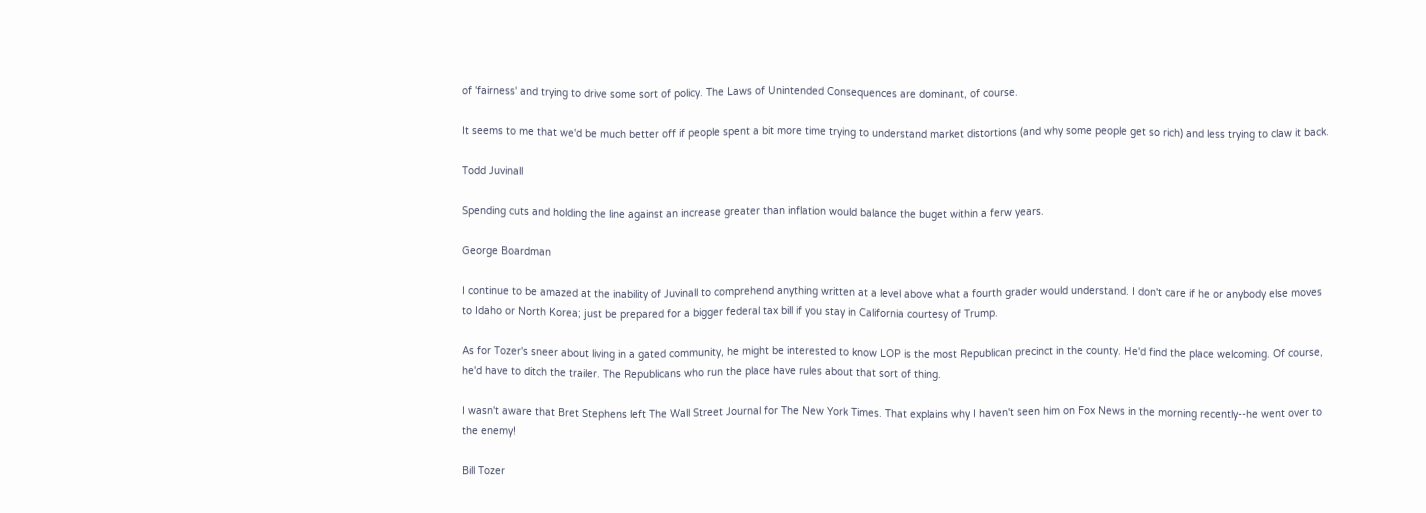of 'fairness' and trying to drive some sort of policy. The Laws of Unintended Consequences are dominant, of course.

It seems to me that we'd be much better off if people spent a bit more time trying to understand market distortions (and why some people get so rich) and less trying to claw it back.

Todd Juvinall

Spending cuts and holding the line against an increase greater than inflation would balance the buget within a ferw years.

George Boardman

I continue to be amazed at the inability of Juvinall to comprehend anything written at a level above what a fourth grader would understand. I don't care if he or anybody else moves to Idaho or North Korea; just be prepared for a bigger federal tax bill if you stay in California courtesy of Trump.

As for Tozer's sneer about living in a gated community, he might be interested to know LOP is the most Republican precinct in the county. He'd find the place welcoming. Of course, he'd have to ditch the trailer. The Republicans who run the place have rules about that sort of thing.

I wasn't aware that Bret Stephens left The Wall Street Journal for The New York Times. That explains why I haven't seen him on Fox News in the morning recently--he went over to the enemy!

Bill Tozer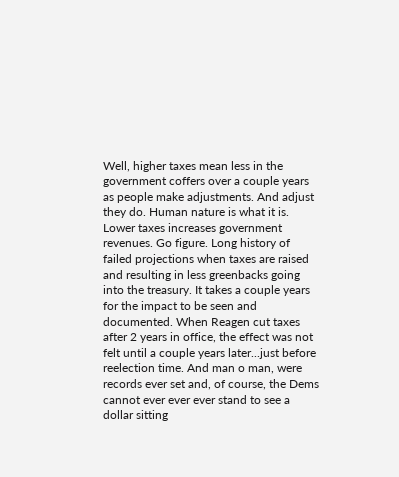Well, higher taxes mean less in the government coffers over a couple years as people make adjustments. And adjust they do. Human nature is what it is. Lower taxes increases government revenues. Go figure. Long history of failed projections when taxes are raised and resulting in less greenbacks going into the treasury. It takes a couple years for the impact to be seen and documented. When Reagen cut taxes after 2 years in office, the effect was not felt until a couple years later...just before reelection time. And man o man, were records ever set and, of course, the Dems cannot ever ever ever stand to see a dollar sitting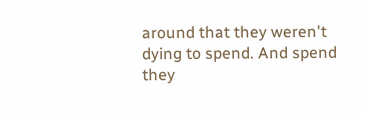around that they weren't dying to spend. And spend they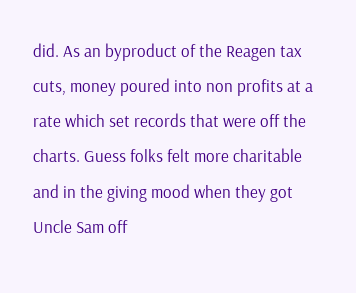did. As an byproduct of the Reagen tax cuts, money poured into non profits at a rate which set records that were off the charts. Guess folks felt more charitable and in the giving mood when they got Uncle Sam off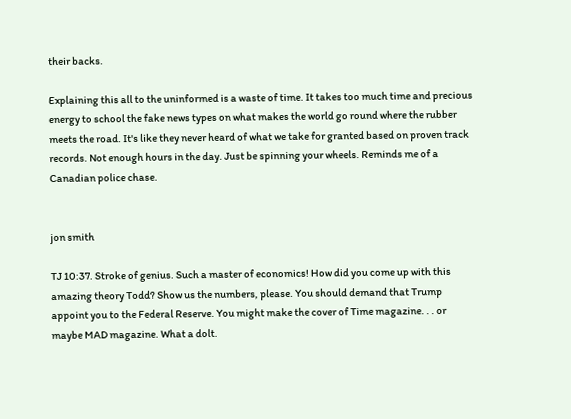their backs.

Explaining this all to the uninformed is a waste of time. It takes too much time and precious energy to school the fake news types on what makes the world go round where the rubber meets the road. It's like they never heard of what we take for granted based on proven track records. Not enough hours in the day. Just be spinning your wheels. Reminds me of a Canadian police chase.


jon smith

TJ 10:37. Stroke of genius. Such a master of economics! How did you come up with this amazing theory Todd? Show us the numbers, please. You should demand that Trump appoint you to the Federal Reserve. You might make the cover of Time magazine. . . or maybe MAD magazine. What a dolt.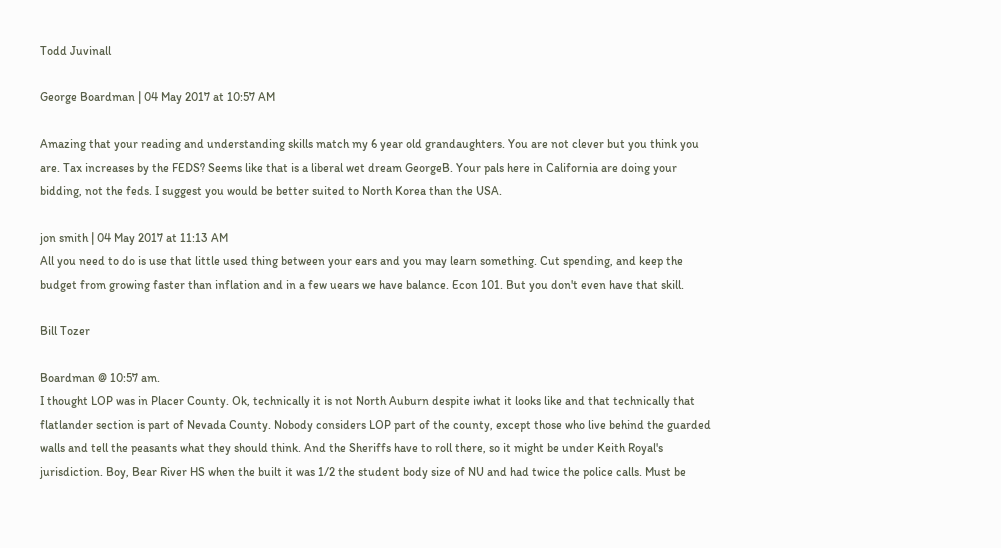Todd Juvinall

George Boardman | 04 May 2017 at 10:57 AM

Amazing that your reading and understanding skills match my 6 year old grandaughters. You are not clever but you think you are. Tax increases by the FEDS? Seems like that is a liberal wet dream GeorgeB. Your pals here in California are doing your bidding, not the feds. I suggest you would be better suited to North Korea than the USA.

jon smith | 04 May 2017 at 11:13 AM
All you need to do is use that little used thing between your ears and you may learn something. Cut spending, and keep the budget from growing faster than inflation and in a few uears we have balance. Econ 101. But you don't even have that skill.

Bill Tozer

Boardman @ 10:57 am.
I thought LOP was in Placer County. Ok, technically it is not North Auburn despite iwhat it looks like and that technically that flatlander section is part of Nevada County. Nobody considers LOP part of the county, except those who live behind the guarded walls and tell the peasants what they should think. And the Sheriffs have to roll there, so it might be under Keith Royal's jurisdiction. Boy, Bear River HS when the built it was 1/2 the student body size of NU and had twice the police calls. Must be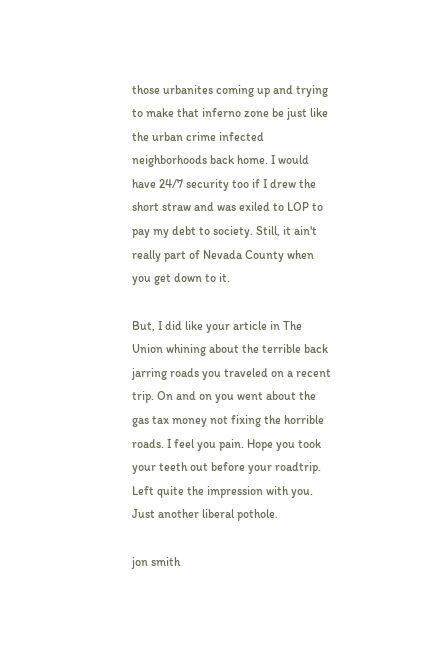those urbanites coming up and trying to make that inferno zone be just like the urban crime infected neighborhoods back home. I would have 24/7 security too if I drew the short straw and was exiled to LOP to pay my debt to society. Still, it ain't really part of Nevada County when you get down to it.

But, I did like your article in The Union whining about the terrible back jarring roads you traveled on a recent trip. On and on you went about the gas tax money not fixing the horrible roads. I feel you pain. Hope you took your teeth out before your roadtrip. Left quite the impression with you. Just another liberal pothole.

jon smith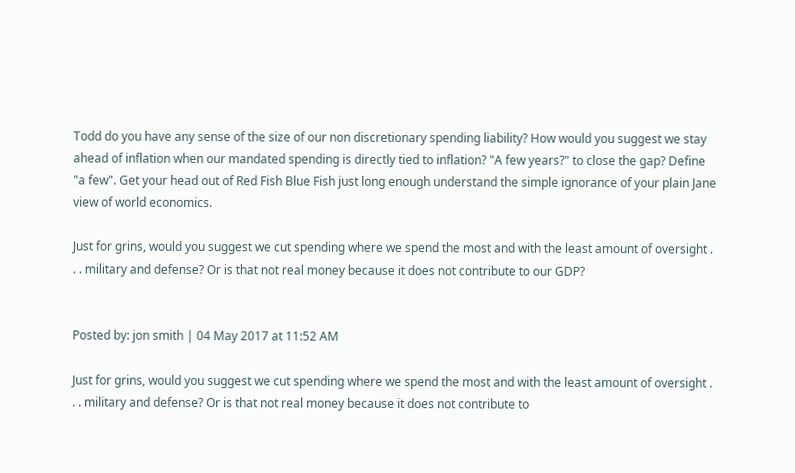Todd do you have any sense of the size of our non discretionary spending liability? How would you suggest we stay ahead of inflation when our mandated spending is directly tied to inflation? "A few years?" to close the gap? Define "a few". Get your head out of Red Fish Blue Fish just long enough understand the simple ignorance of your plain Jane view of world economics.

Just for grins, would you suggest we cut spending where we spend the most and with the least amount of oversight . . . military and defense? Or is that not real money because it does not contribute to our GDP?


Posted by: jon smith | 04 May 2017 at 11:52 AM

Just for grins, would you suggest we cut spending where we spend the most and with the least amount of oversight . . . military and defense? Or is that not real money because it does not contribute to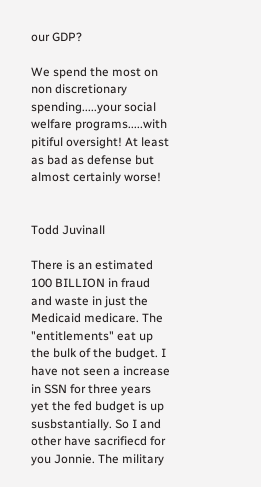our GDP?

We spend the most on non discretionary spending.....your social welfare programs.....with pitiful oversight! At least as bad as defense but almost certainly worse!


Todd Juvinall

There is an estimated 100 BILLION in fraud and waste in just the Medicaid medicare. The "entitlements" eat up the bulk of the budget. I have not seen a increase in SSN for three years yet the fed budget is up susbstantially. So I and other have sacrifiecd for you Jonnie. The military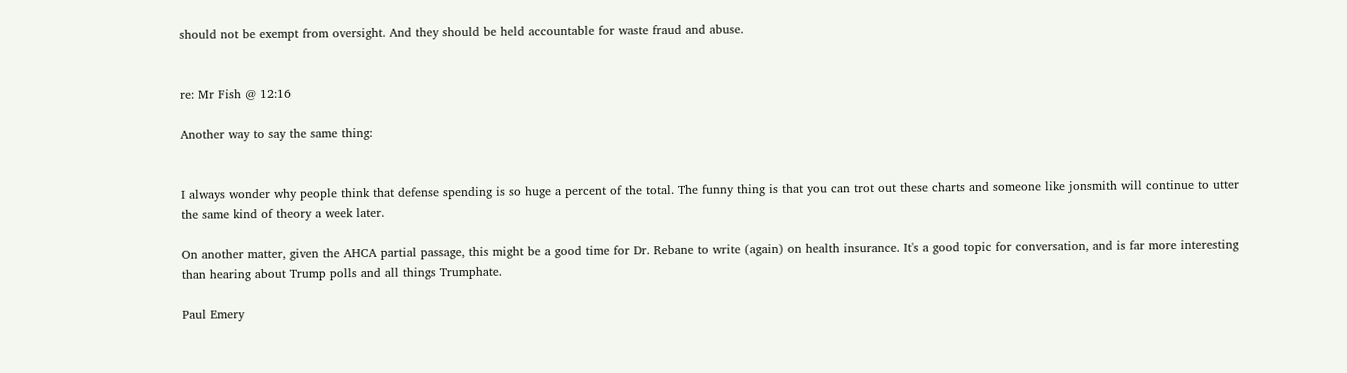should not be exempt from oversight. And they should be held accountable for waste fraud and abuse.


re: Mr Fish @ 12:16

Another way to say the same thing:


I always wonder why people think that defense spending is so huge a percent of the total. The funny thing is that you can trot out these charts and someone like jonsmith will continue to utter the same kind of theory a week later.

On another matter, given the AHCA partial passage, this might be a good time for Dr. Rebane to write (again) on health insurance. It's a good topic for conversation, and is far more interesting than hearing about Trump polls and all things Trumphate.

Paul Emery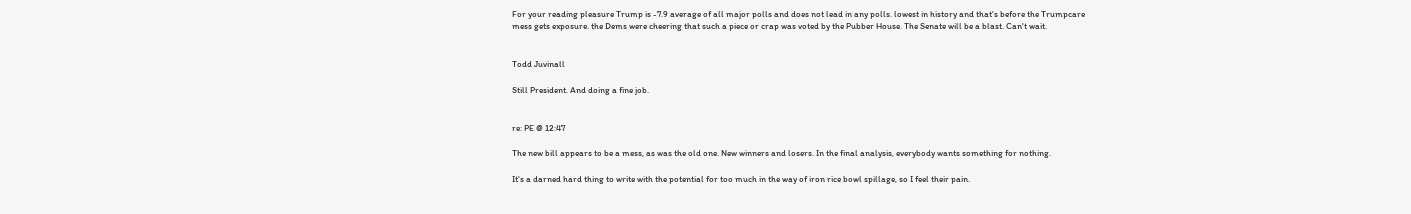For your reading pleasure Trump is -7.9 average of all major polls and does not lead in any polls. lowest in history and that's before the Trumpcare mess gets exposure. the Dems were cheering that such a piece or crap was voted by the Pubber House. The Senate will be a blast. Can't wait.


Todd Juvinall

Still President. And doing a fine job.


re: PE @ 12:47

The new bill appears to be a mess, as was the old one. New winners and losers. In the final analysis, everybody wants something for nothing.

It's a darned hard thing to write with the potential for too much in the way of iron rice bowl spillage, so I feel their pain.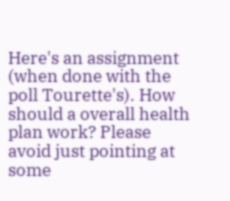Here's an assignment (when done with the poll Tourette's). How should a overall health plan work? Please avoid just pointing at some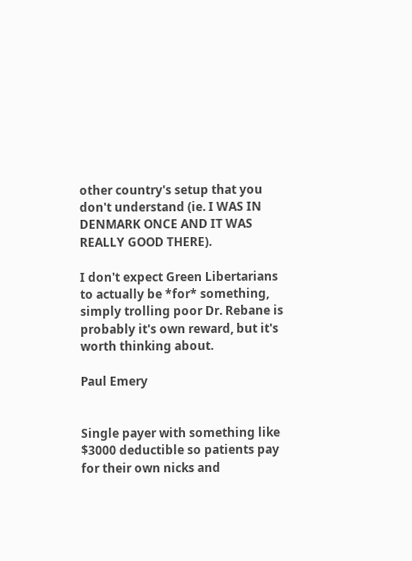other country's setup that you don't understand (ie. I WAS IN DENMARK ONCE AND IT WAS REALLY GOOD THERE).

I don't expect Green Libertarians to actually be *for* something, simply trolling poor Dr. Rebane is probably it's own reward, but it's worth thinking about.

Paul Emery


Single payer with something like $3000 deductible so patients pay for their own nicks and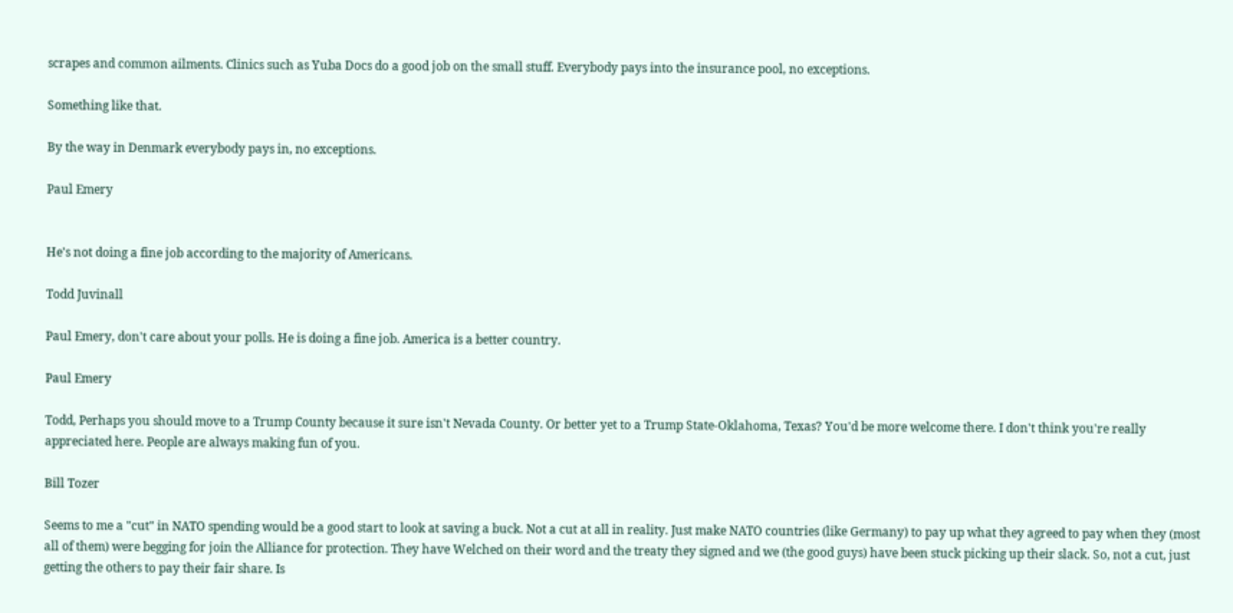scrapes and common ailments. Clinics such as Yuba Docs do a good job on the small stuff. Everybody pays into the insurance pool, no exceptions.

Something like that.

By the way in Denmark everybody pays in, no exceptions.

Paul Emery


He's not doing a fine job according to the majority of Americans.

Todd Juvinall

Paul Emery, don't care about your polls. He is doing a fine job. America is a better country.

Paul Emery

Todd, Perhaps you should move to a Trump County because it sure isn't Nevada County. Or better yet to a Trump State-Oklahoma, Texas? You'd be more welcome there. I don't think you're really appreciated here. People are always making fun of you.

Bill Tozer

Seems to me a "cut" in NATO spending would be a good start to look at saving a buck. Not a cut at all in reality. Just make NATO countries (like Germany) to pay up what they agreed to pay when they (most all of them) were begging for join the Alliance for protection. They have Welched on their word and the treaty they signed and we (the good guys) have been stuck picking up their slack. So, not a cut, just getting the others to pay their fair share. Is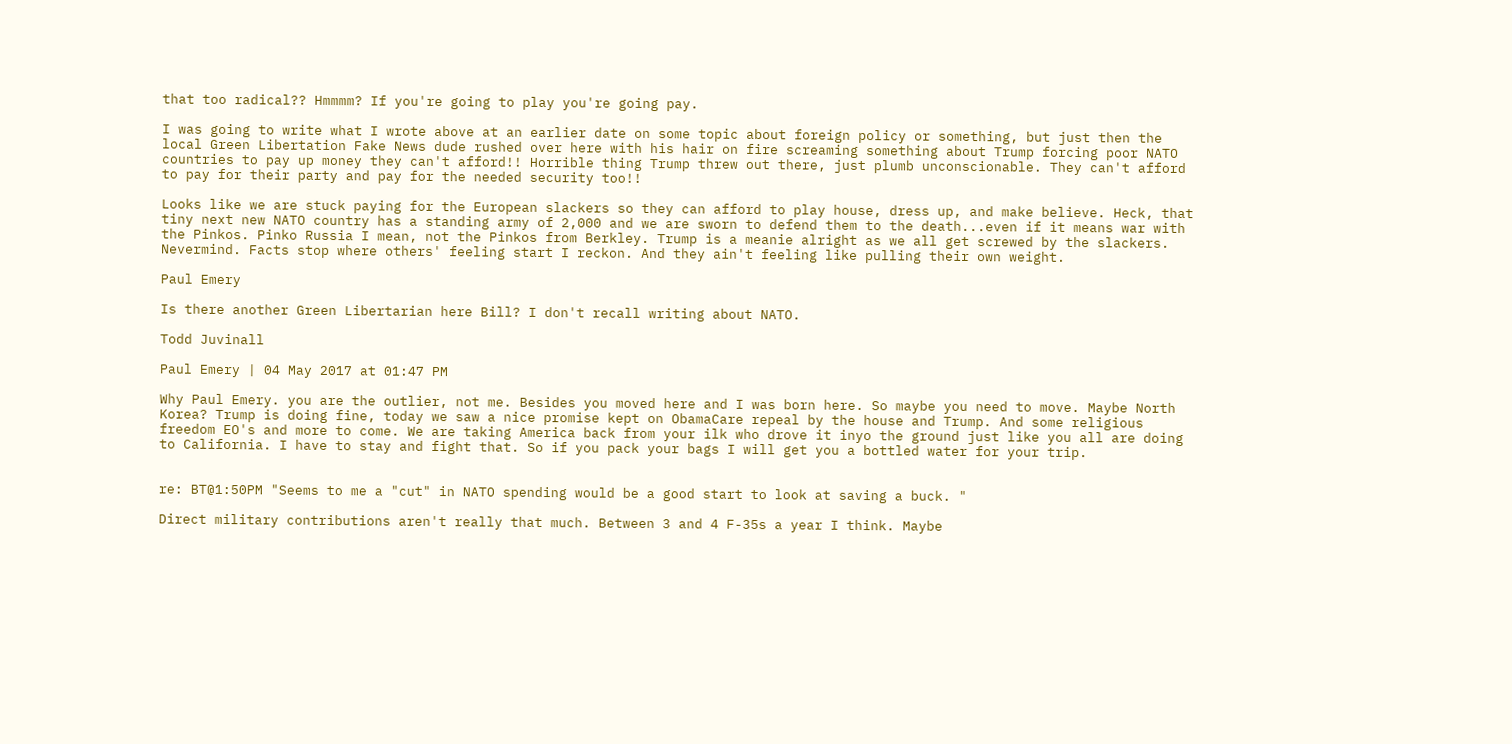that too radical?? Hmmmm? If you're going to play you're going pay.

I was going to write what I wrote above at an earlier date on some topic about foreign policy or something, but just then the local Green Libertation Fake News dude rushed over here with his hair on fire screaming something about Trump forcing poor NATO countries to pay up money they can't afford!! Horrible thing Trump threw out there, just plumb unconscionable. They can't afford to pay for their party and pay for the needed security too!!

Looks like we are stuck paying for the European slackers so they can afford to play house, dress up, and make believe. Heck, that tiny next new NATO country has a standing army of 2,000 and we are sworn to defend them to the death...even if it means war with the Pinkos. Pinko Russia I mean, not the Pinkos from Berkley. Trump is a meanie alright as we all get screwed by the slackers. Nevermind. Facts stop where others' feeling start I reckon. And they ain't feeling like pulling their own weight.

Paul Emery

Is there another Green Libertarian here Bill? I don't recall writing about NATO.

Todd Juvinall

Paul Emery | 04 May 2017 at 01:47 PM

Why Paul Emery. you are the outlier, not me. Besides you moved here and I was born here. So maybe you need to move. Maybe North Korea? Trump is doing fine, today we saw a nice promise kept on ObamaCare repeal by the house and Trump. And some religious freedom EO's and more to come. We are taking America back from your ilk who drove it inyo the ground just like you all are doing to California. I have to stay and fight that. So if you pack your bags I will get you a bottled water for your trip.


re: BT@1:50PM "Seems to me a "cut" in NATO spending would be a good start to look at saving a buck. "

Direct military contributions aren't really that much. Between 3 and 4 F-35s a year I think. Maybe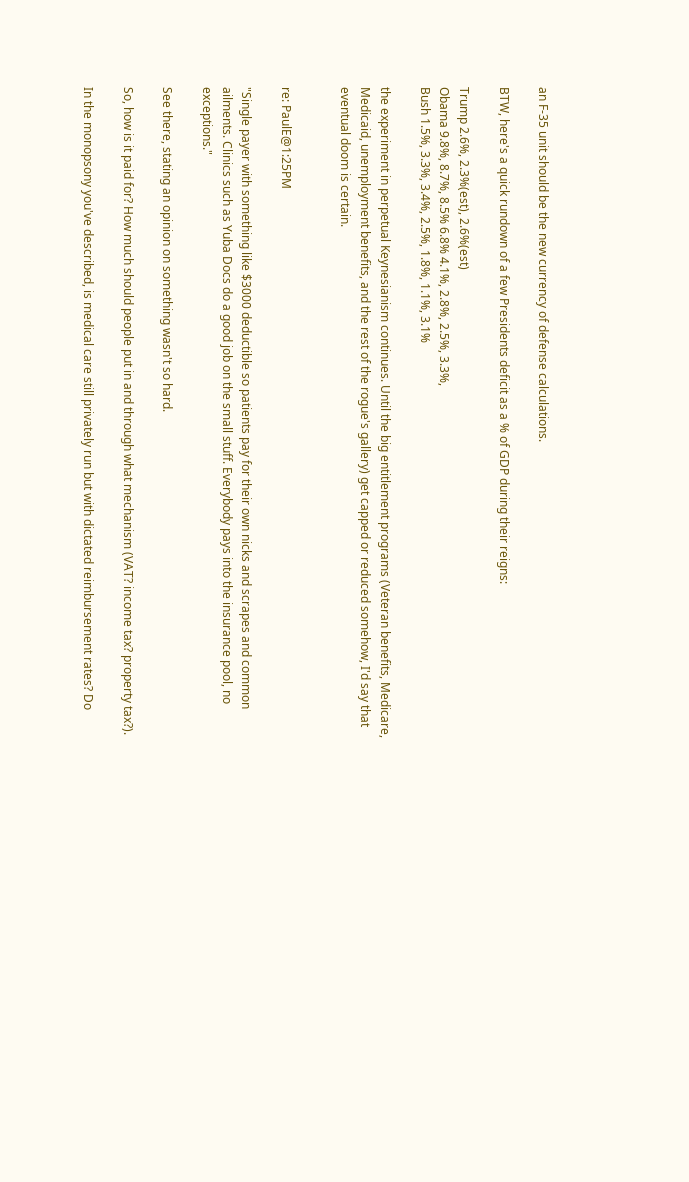an F-35 unit should be the new currency of defense calculations.

BTW, here's a quick rundown of a few Presidents deficit as a % of GDP during their reigns:

Trump 2.6%, 2.3%(est), 2.6%(est)
Obama 9.8%, 8.7%, 8.5% 6.8% 4.1%, 2.8%, 2.5%, 3.3%,
Bush 1.5%, 3.3%, 3.4%, 2.5%, 1.8%, 1.1%, 3.1%

the experiment in perpetual Keynesianism continues. Until the big entitlement programs (Veteran benefits, Medicare, Medicaid, unemployment benefits, and the rest of the rogue's gallery) get capped or reduced somehow, I'd say that eventual doom is certain.


re: PaulE@1:25PM

"Single payer with something like $3000 deductible so patients pay for their own nicks and scrapes and common ailments. Clinics such as Yuba Docs do a good job on the small stuff. Everybody pays into the insurance pool, no exceptions."

See there, stating an opinion on something wasn't so hard.

So, how is it paid for? How much should people put in and through what mechanism (VAT? income tax? property tax?).

In the monopsony you've described, is medical care still privately run but with dictated reimbursement rates? Do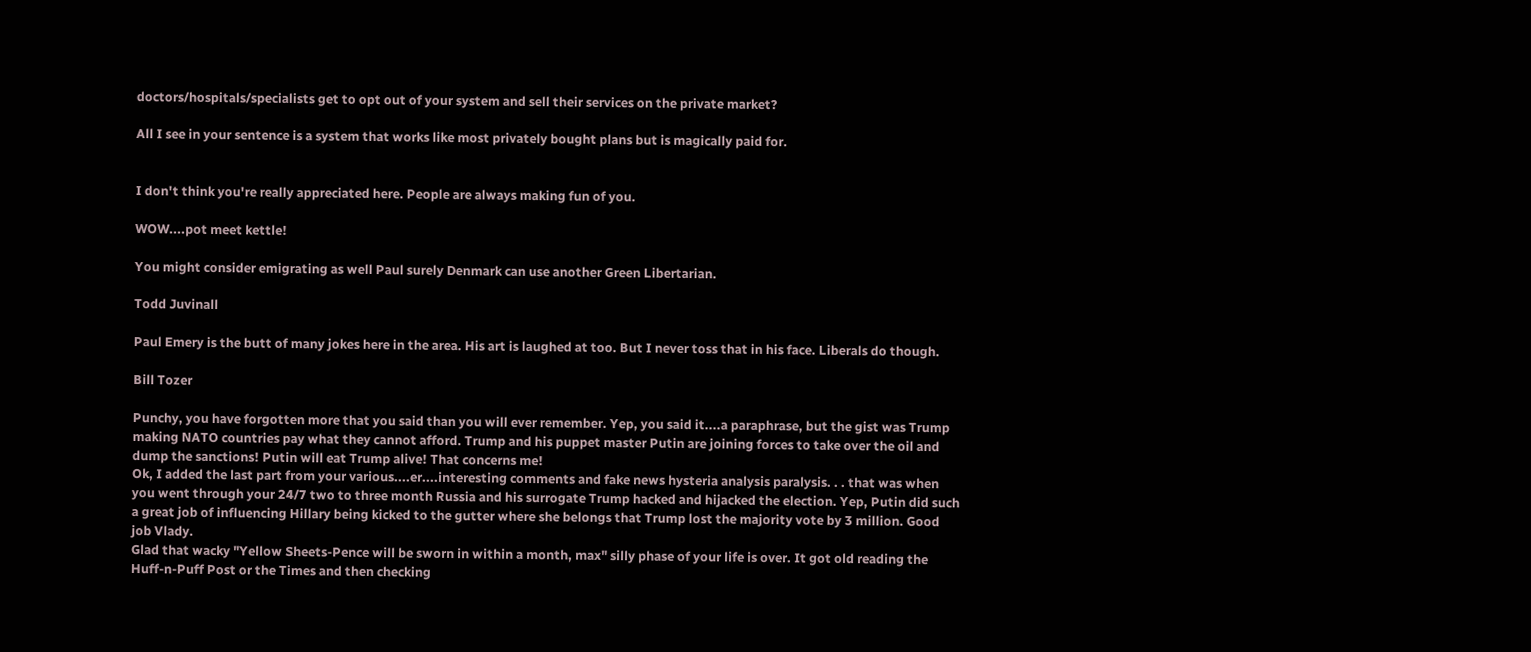doctors/hospitals/specialists get to opt out of your system and sell their services on the private market?

All I see in your sentence is a system that works like most privately bought plans but is magically paid for.


I don't think you're really appreciated here. People are always making fun of you.

WOW....pot meet kettle!

You might consider emigrating as well Paul surely Denmark can use another Green Libertarian.

Todd Juvinall

Paul Emery is the butt of many jokes here in the area. His art is laughed at too. But I never toss that in his face. Liberals do though.

Bill Tozer

Punchy, you have forgotten more that you said than you will ever remember. Yep, you said it....a paraphrase, but the gist was Trump making NATO countries pay what they cannot afford. Trump and his puppet master Putin are joining forces to take over the oil and dump the sanctions! Putin will eat Trump alive! That concerns me!
Ok, I added the last part from your various....er....interesting comments and fake news hysteria analysis paralysis. . . that was when you went through your 24/7 two to three month Russia and his surrogate Trump hacked and hijacked the election. Yep, Putin did such a great job of influencing Hillary being kicked to the gutter where she belongs that Trump lost the majority vote by 3 million. Good job Vlady.
Glad that wacky "Yellow Sheets-Pence will be sworn in within a month, max" silly phase of your life is over. It got old reading the Huff-n-Puff Post or the Times and then checking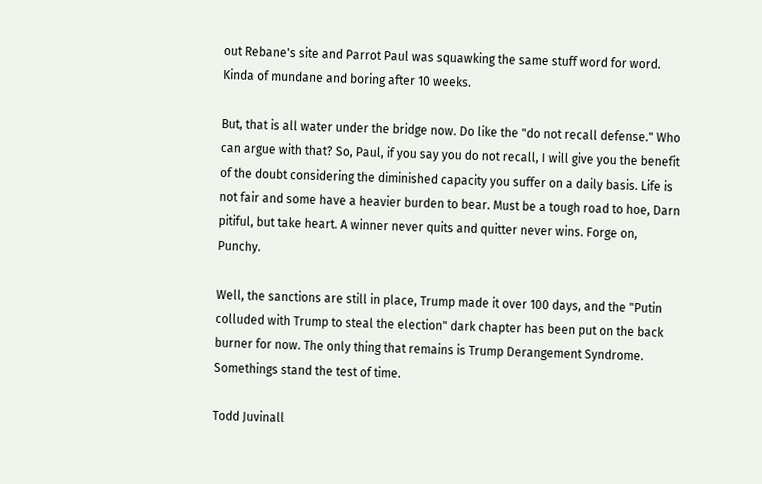out Rebane's site and Parrot Paul was squawking the same stuff word for word. Kinda of mundane and boring after 10 weeks.

But, that is all water under the bridge now. Do like the "do not recall defense." Who can argue with that? So, Paul, if you say you do not recall, I will give you the benefit of the doubt considering the diminished capacity you suffer on a daily basis. Life is not fair and some have a heavier burden to bear. Must be a tough road to hoe, Darn pitiful, but take heart. A winner never quits and quitter never wins. Forge on, Punchy.

Well, the sanctions are still in place, Trump made it over 100 days, and the "Putin colluded with Trump to steal the election" dark chapter has been put on the back burner for now. The only thing that remains is Trump Derangement Syndrome. Somethings stand the test of time.

Todd Juvinall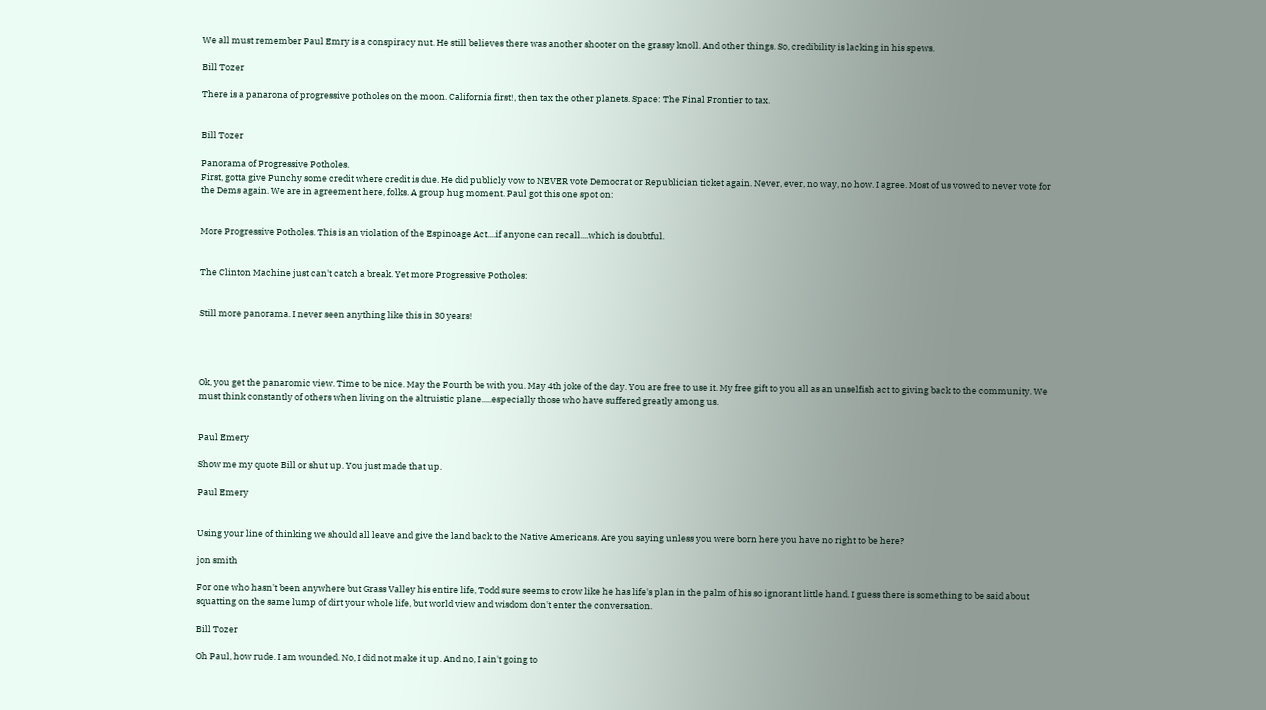We all must remember Paul Emry is a conspiracy nut. He still believes there was another shooter on the grassy knoll. And other things. So, credibility is lacking in his spews.

Bill Tozer

There is a panarona of progressive potholes on the moon. California first!, then tax the other planets. Space: The Final Frontier to tax.


Bill Tozer

Panorama of Progressive Potholes.
First, gotta give Punchy some credit where credit is due. He did publicly vow to NEVER vote Democrat or Republician ticket again. Never, ever, no way, no how. I agree. Most of us vowed to never vote for the Dems again. We are in agreement here, folks. A group hug moment. Paul got this one spot on:


More Progressive Potholes. This is an violation of the Espinoage Act....if anyone can recall....which is doubtful.


The Clinton Machine just can't catch a break. Yet more Progressive Potholes:


Still more panorama. I never seen anything like this in 30 years!




Ok, you get the panaromic view. Time to be nice. May the Fourth be with you. May 4th joke of the day. You are free to use it. My free gift to you all as an unselfish act to giving back to the community. We must think constantly of others when living on the altruistic plane.....especially those who have suffered greatly among us.


Paul Emery

Show me my quote Bill or shut up. You just made that up.

Paul Emery


Using your line of thinking we should all leave and give the land back to the Native Americans. Are you saying unless you were born here you have no right to be here?

jon smith

For one who hasn't been anywhere but Grass Valley his entire life, Todd sure seems to crow like he has life's plan in the palm of his so ignorant little hand. I guess there is something to be said about squatting on the same lump of dirt your whole life, but world view and wisdom don't enter the conversation.

Bill Tozer

Oh Paul, how rude. I am wounded. No, I did not make it up. And no, I ain't going to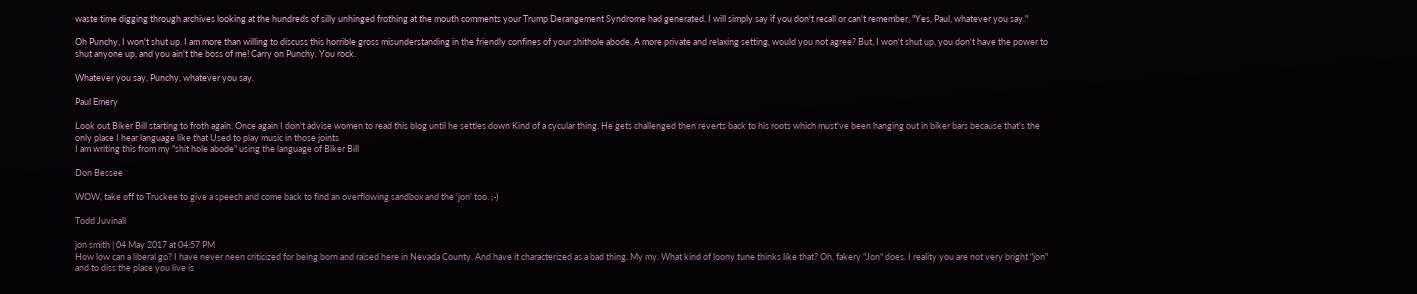waste time digging through archives looking at the hundreds of silly unhinged frothing at the mouth comments your Trump Derangement Syndrome had generated. I will simply say if you don't recall or can't remember, "Yes, Paul, whatever you say."

Oh Punchy, I won't shut up. I am more than willing to discuss this horrible gross misunderstanding in the friendly confines of your shithole abode. A more private and relaxing setting, would you not agree? But, I won't shut up, you don't have the power to shut anyone up, and you ain't the boss of me! Carry on Punchy. You rock.

Whatever you say, Punchy, whatever you say.

Paul Emery

Look out Biker Bill starting to froth again. Once again I don't advise women to read this blog until he settles down Kind of a cycular thing. He gets challenged then reverts back to his roots which must've been hanging out in biker bars because that's the only place I hear language like that Used to play music in those joints
I am writing this from my "shit hole abode" using the language of Biker Bill

Don Bessee

WOW, take off to Truckee to give a speech and come back to find an overflowing sandbox and the 'jon' too. ;-)

Todd Juvinall

jon smith | 04 May 2017 at 04:57 PM
How low can a liberal go? I have never neen criticized for being born and raised here in Nevada County. And have it characterized as a bad thing. My my. What kind of loony tune thinks like that? Oh, fakery "Jon" does. I reality you are not very bright "jon" and to diss the place you live is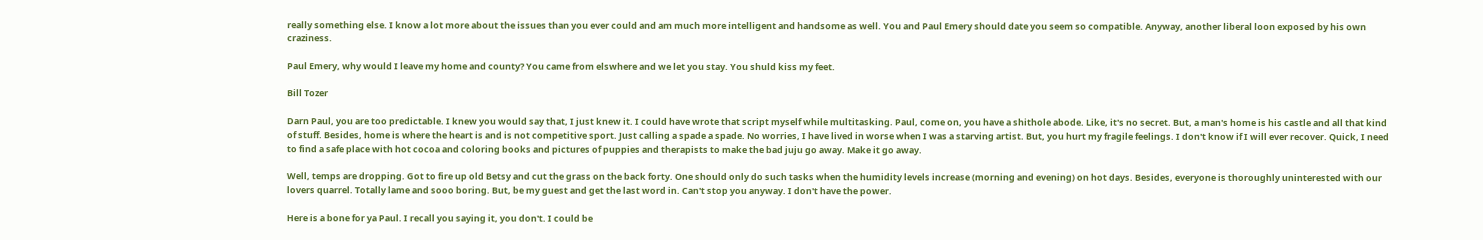really something else. I know a lot more about the issues than you ever could and am much more intelligent and handsome as well. You and Paul Emery should date you seem so compatible. Anyway, another liberal loon exposed by his own craziness.

Paul Emery, why would I leave my home and county? You came from elswhere and we let you stay. You shuld kiss my feet.

Bill Tozer

Darn Paul, you are too predictable. I knew you would say that, I just knew it. I could have wrote that script myself while multitasking. Paul, come on, you have a shithole abode. Like, it's no secret. But, a man's home is his castle and all that kind of stuff. Besides, home is where the heart is and is not competitive sport. Just calling a spade a spade. No worries, I have lived in worse when I was a starving artist. But, you hurt my fragile feelings. I don't know if I will ever recover. Quick, I need to find a safe place with hot cocoa and coloring books and pictures of puppies and therapists to make the bad juju go away. Make it go away.

Well, temps are dropping. Got to fire up old Betsy and cut the grass on the back forty. One should only do such tasks when the humidity levels increase (morning and evening) on hot days. Besides, everyone is thoroughly uninterested with our lovers quarrel. Totally lame and sooo boring. But, be my guest and get the last word in. Can't stop you anyway. I don't have the power.

Here is a bone for ya Paul. I recall you saying it, you don't. I could be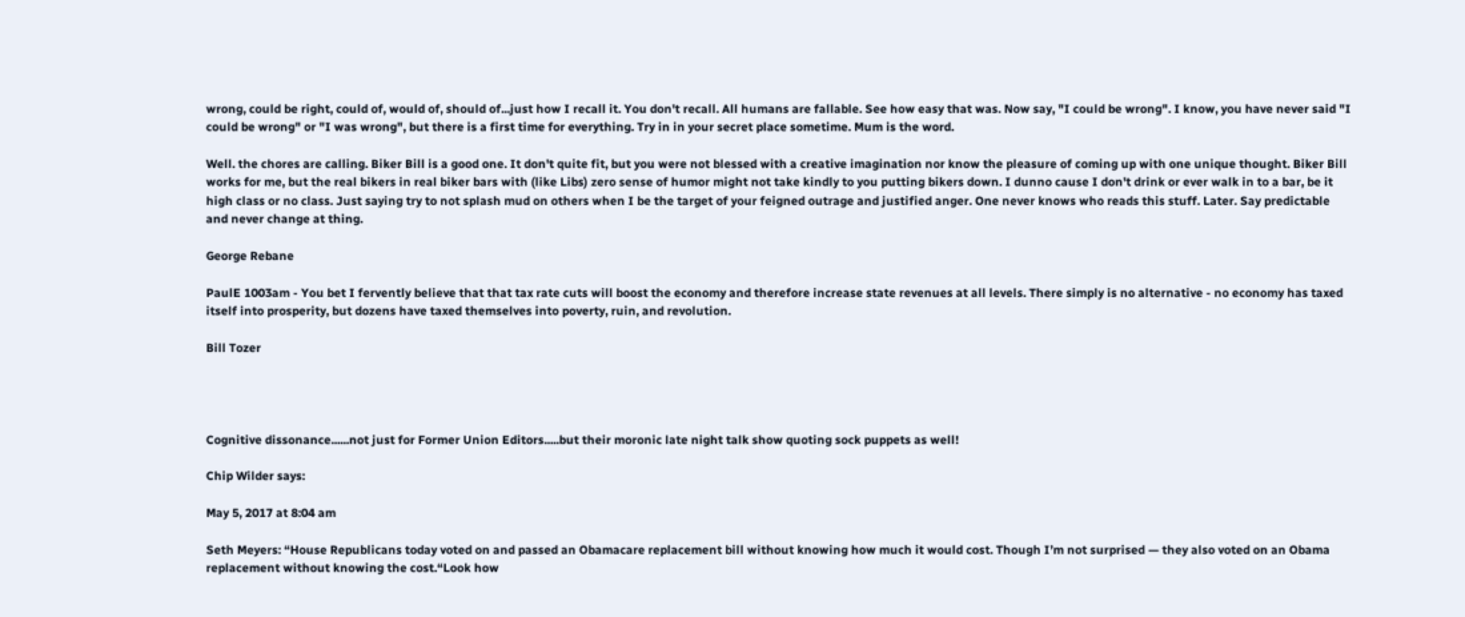wrong, could be right, could of, would of, should of...just how I recall it. You don't recall. All humans are fallable. See how easy that was. Now say, "I could be wrong". I know, you have never said "I could be wrong" or "I was wrong", but there is a first time for everything. Try in in your secret place sometime. Mum is the word.

Well. the chores are calling. Biker Bill is a good one. It don't quite fit, but you were not blessed with a creative imagination nor know the pleasure of coming up with one unique thought. Biker Bill works for me, but the real bikers in real biker bars with (like Libs) zero sense of humor might not take kindly to you putting bikers down. I dunno cause I don't drink or ever walk in to a bar, be it high class or no class. Just saying try to not splash mud on others when I be the target of your feigned outrage and justified anger. One never knows who reads this stuff. Later. Say predictable and never change at thing.

George Rebane

PaulE 1003am - You bet I fervently believe that that tax rate cuts will boost the economy and therefore increase state revenues at all levels. There simply is no alternative - no economy has taxed itself into prosperity, but dozens have taxed themselves into poverty, ruin, and revolution.

Bill Tozer




Cognitive dissonance......not just for Former Union Editors.....but their moronic late night talk show quoting sock puppets as well!

Chip Wilder says:

May 5, 2017 at 8:04 am

Seth Meyers: “House Republicans today voted on and passed an Obamacare replacement bill without knowing how much it would cost. Though I’m not surprised — they also voted on an Obama replacement without knowing the cost.“Look how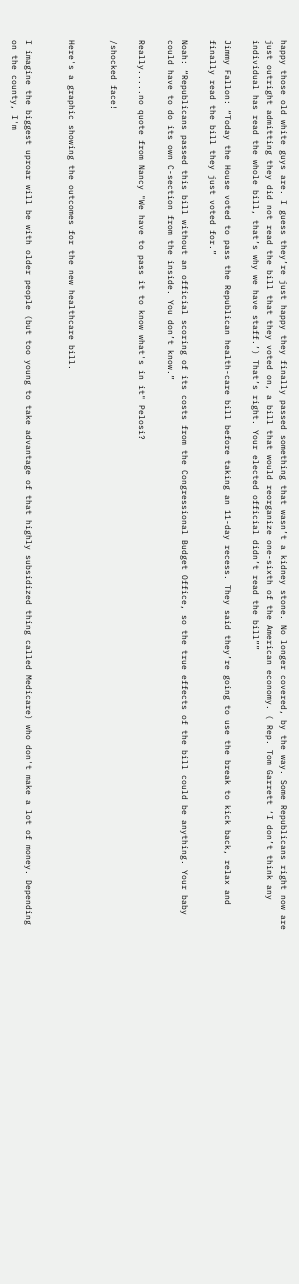happy those old white guys are. I guess they’re just happy they finally passed something that wasn’t a kidney stone. No longer covered, by the way. Some Republicans right now are just outright admitting they did not read the bill that they voted on, a bill that would reorganize one-sixth of the American economy. ( Rep. Tom Garrett ‘I don’t think any individual has read the whole bill, that’s why we have staff.’) That’s right. Your elected official didn’t read the bill””

Jimmy Fallon: “Today the House voted to pass the Republican health-care bill before taking an 11-day recess. They said they’re going to use the break to kick back, relax and finally read the bill they just voted for.”

Noah: “Republicans passed this bill without an official scoring of its costs from the Congressional Budget Office, so the true effects of the bill could be anything. Your baby could have to do its own C-section from the inside. You don’t know.”

Really.....no quote from Nancy "We have to pass it to know what's in it" Pelosi?

/shocked face!


Here's a graphic showing the outcomes for the new healthcare bill.


I imagine the biggest uproar will be with older people (but too young to take advantage of that highly subsidized thing called Medicare) who don't make a lot of money. Depending on the county, I'm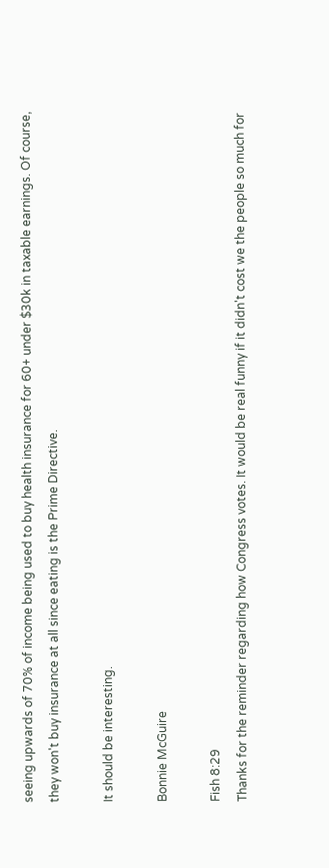seeing upwards of 70% of income being used to buy health insurance for 60+ under $30k in taxable earnings. Of course, they won't buy insurance at all since eating is the Prime Directive.

It should be interesting.

Bonnie McGuire

Fish 8:29
Thanks for the reminder regarding how Congress votes. It would be real funny if it didn't cost we the people so much for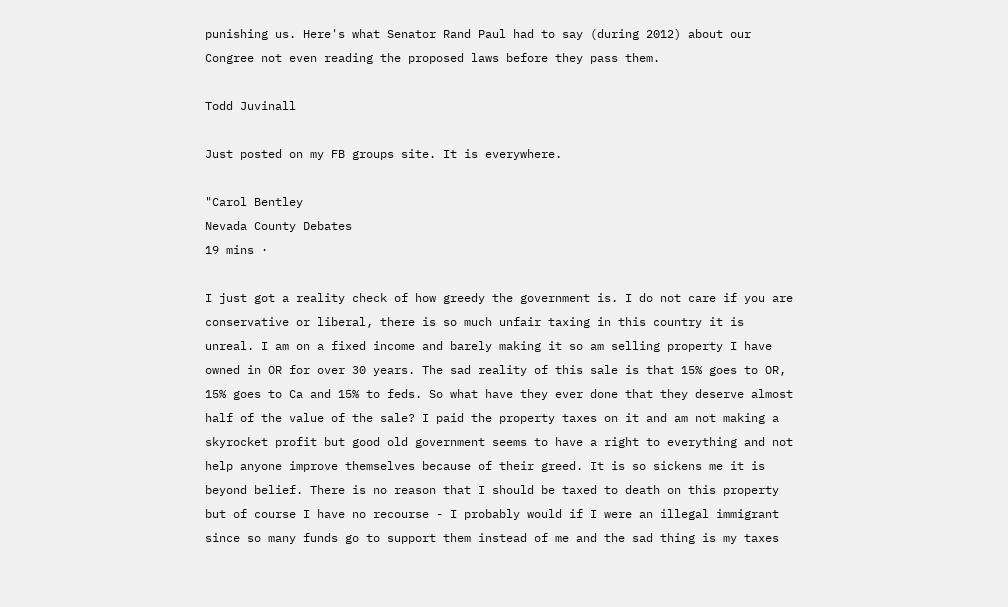punishing us. Here's what Senator Rand Paul had to say (during 2012) about our Congree not even reading the proposed laws before they pass them.

Todd Juvinall

Just posted on my FB groups site. It is everywhere.

"Carol Bentley
Nevada County Debates
19 mins ·

I just got a reality check of how greedy the government is. I do not care if you are conservative or liberal, there is so much unfair taxing in this country it is unreal. I am on a fixed income and barely making it so am selling property I have owned in OR for over 30 years. The sad reality of this sale is that 15% goes to OR, 15% goes to Ca and 15% to feds. So what have they ever done that they deserve almost half of the value of the sale? I paid the property taxes on it and am not making a skyrocket profit but good old government seems to have a right to everything and not help anyone improve themselves because of their greed. It is so sickens me it is beyond belief. There is no reason that I should be taxed to death on this property but of course I have no recourse - I probably would if I were an illegal immigrant since so many funds go to support them instead of me and the sad thing is my taxes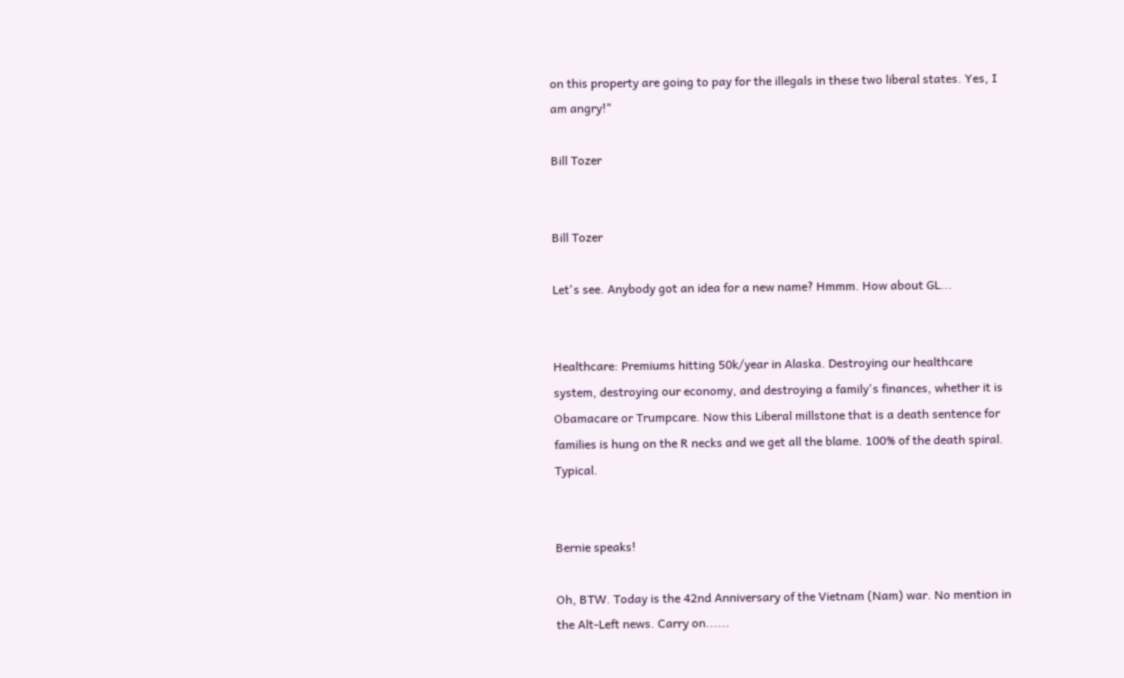on this property are going to pay for the illegals in these two liberal states. Yes, I am angry!"

Bill Tozer


Bill Tozer

Let's see. Anybody got an idea for a new name? Hmmm. How about GL...


Healthcare: Premiums hitting 50k/year in Alaska. Destroying our healthcare system, destroying our economy, and destroying a family's finances, whether it is Obamacare or Trumpcare. Now this Liberal millstone that is a death sentence for families is hung on the R necks and we get all the blame. 100% of the death spiral. Typical.


Bernie speaks!

Oh, BTW. Today is the 42nd Anniversary of the Vietnam (Nam) war. No mention in the Alt-Left news. Carry on......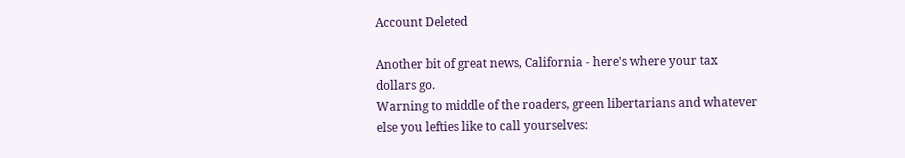Account Deleted

Another bit of great news, California - here's where your tax dollars go.
Warning to middle of the roaders, green libertarians and whatever else you lefties like to call yourselves: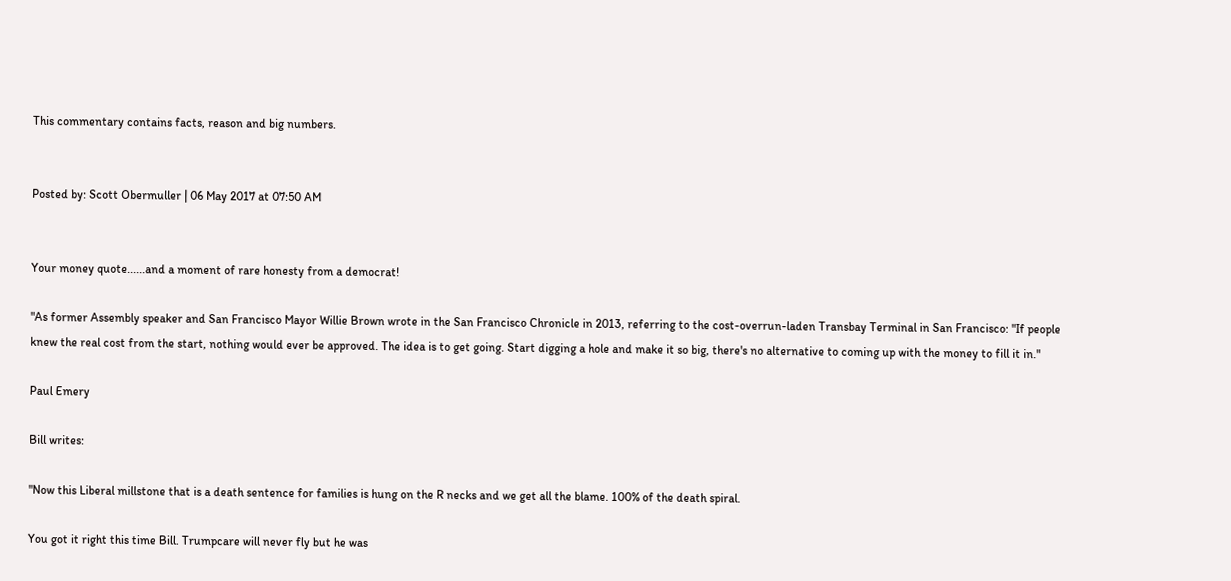This commentary contains facts, reason and big numbers.


Posted by: Scott Obermuller | 06 May 2017 at 07:50 AM


Your money quote......and a moment of rare honesty from a democrat!

"As former Assembly speaker and San Francisco Mayor Willie Brown wrote in the San Francisco Chronicle in 2013, referring to the cost-overrun-laden Transbay Terminal in San Francisco: "If people knew the real cost from the start, nothing would ever be approved. The idea is to get going. Start digging a hole and make it so big, there's no alternative to coming up with the money to fill it in."

Paul Emery

Bill writes:

"Now this Liberal millstone that is a death sentence for families is hung on the R necks and we get all the blame. 100% of the death spiral.

You got it right this time Bill. Trumpcare will never fly but he was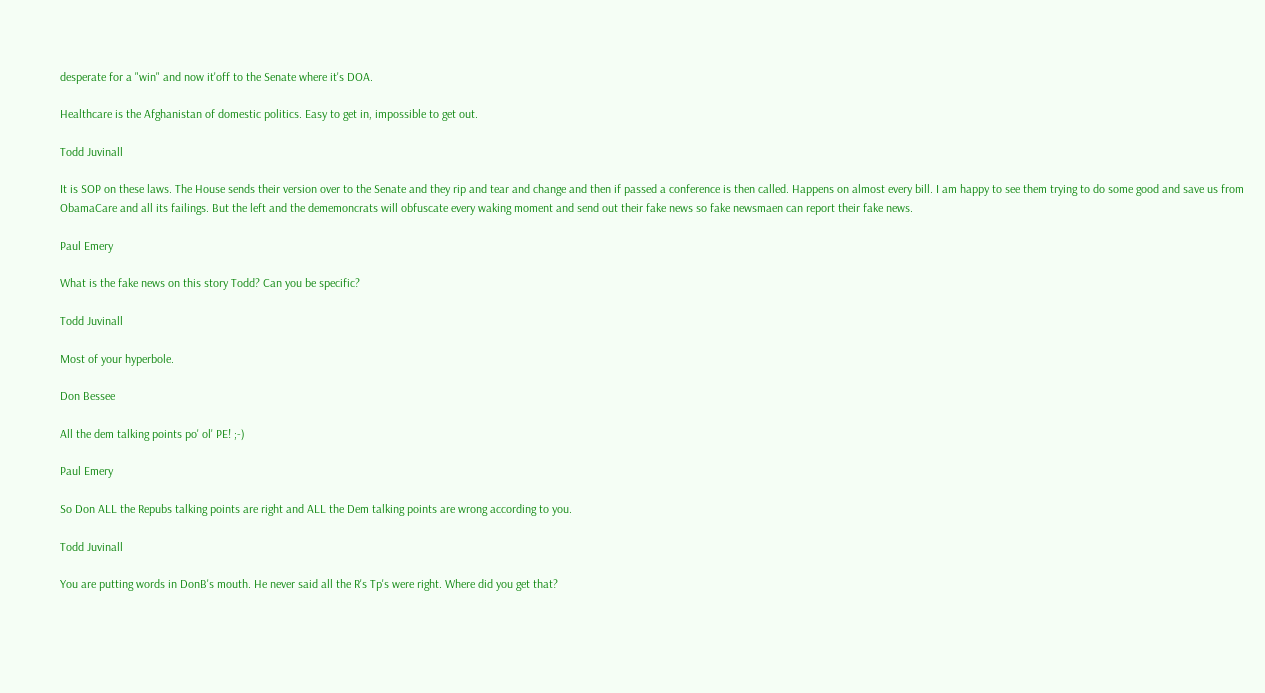desperate for a "win" and now it'off to the Senate where it's DOA.

Healthcare is the Afghanistan of domestic politics. Easy to get in, impossible to get out.

Todd Juvinall

It is SOP on these laws. The House sends their version over to the Senate and they rip and tear and change and then if passed a conference is then called. Happens on almost every bill. I am happy to see them trying to do some good and save us from ObamaCare and all its failings. But the left and the dememoncrats will obfuscate every waking moment and send out their fake news so fake newsmaen can report their fake news.

Paul Emery

What is the fake news on this story Todd? Can you be specific?

Todd Juvinall

Most of your hyperbole.

Don Bessee

All the dem talking points po' ol' PE! ;-)

Paul Emery

So Don ALL the Repubs talking points are right and ALL the Dem talking points are wrong according to you.

Todd Juvinall

You are putting words in DonB's mouth. He never said all the R's Tp's were right. Where did you get that?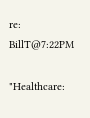re: BillT@7:22PM

"Healthcare: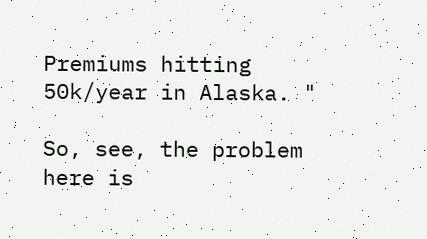Premiums hitting 50k/year in Alaska. "

So, see, the problem here is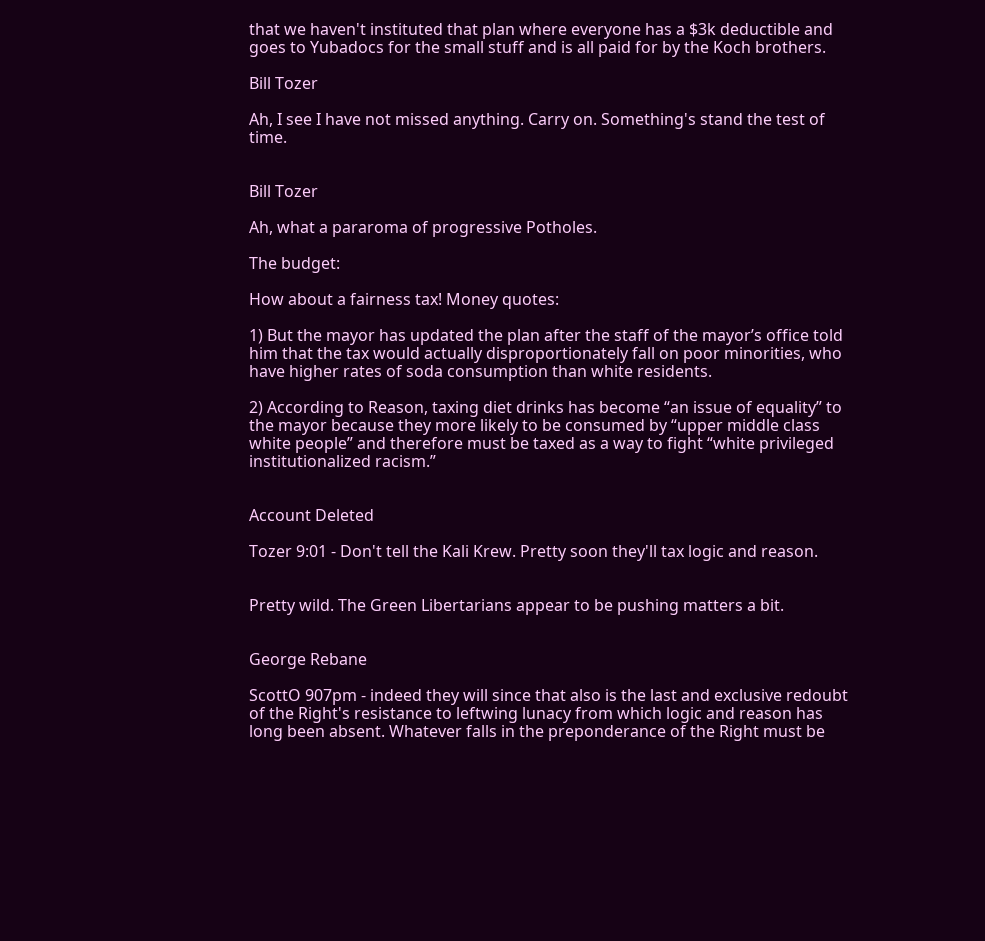that we haven't instituted that plan where everyone has a $3k deductible and goes to Yubadocs for the small stuff and is all paid for by the Koch brothers.

Bill Tozer

Ah, I see I have not missed anything. Carry on. Something's stand the test of time.


Bill Tozer

Ah, what a pararoma of progressive Potholes.

The budget:

How about a fairness tax! Money quotes:

1) But the mayor has updated the plan after the staff of the mayor’s office told him that the tax would actually disproportionately fall on poor minorities, who have higher rates of soda consumption than white residents.

2) According to Reason, taxing diet drinks has become “an issue of equality” to the mayor because they more likely to be consumed by “upper middle class white people” and therefore must be taxed as a way to fight “white privileged institutionalized racism.”


Account Deleted

Tozer 9:01 - Don't tell the Kali Krew. Pretty soon they'll tax logic and reason.


Pretty wild. The Green Libertarians appear to be pushing matters a bit.


George Rebane

ScottO 907pm - indeed they will since that also is the last and exclusive redoubt of the Right's resistance to leftwing lunacy from which logic and reason has long been absent. Whatever falls in the preponderance of the Right must be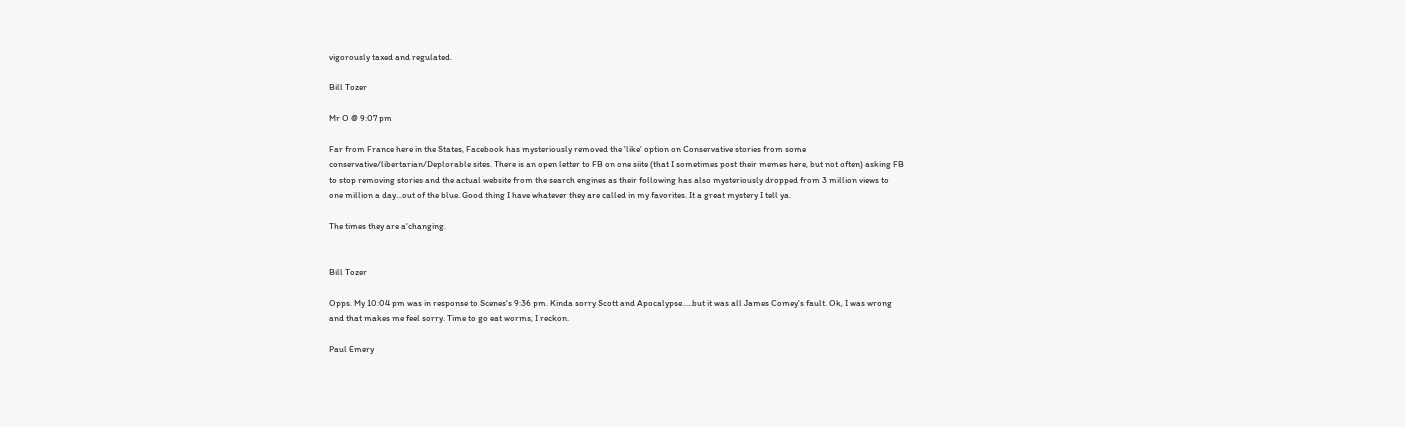vigorously taxed and regulated.

Bill Tozer

Mr O @ 9:07 pm

Far from France here in the States, Facebook has mysteriously removed the 'like' option on Conservative stories from some conservative/libertarian/Deplorable sites. There is an open letter to FB on one siite (that I sometimes post their memes here, but not often) asking FB to stop removing stories and the actual website from the search engines as their following has also mysteriously dropped from 3 million views to one million a day...out of the blue. Good thing I have whatever they are called in my favorites. It a great mystery I tell ya.

The times they are a'changing.


Bill Tozer

Opps. My 10:04 pm was in response to Scenes's 9:36 pm. Kinda sorry Scott and Apocalypse.....but it was all James Comey's fault. Ok, I was wrong and that makes me feel sorry. Time to go eat worms, I reckon.

Paul Emery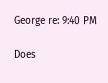George re: 9:40 PM

Does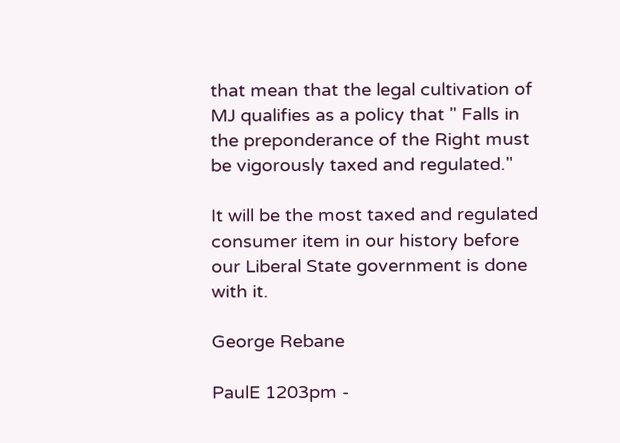that mean that the legal cultivation of MJ qualifies as a policy that " Falls in the preponderance of the Right must be vigorously taxed and regulated."

It will be the most taxed and regulated consumer item in our history before our Liberal State government is done with it.

George Rebane

PaulE 1203pm -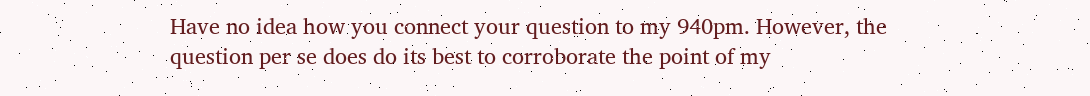Have no idea how you connect your question to my 940pm. However, the question per se does do its best to corroborate the point of my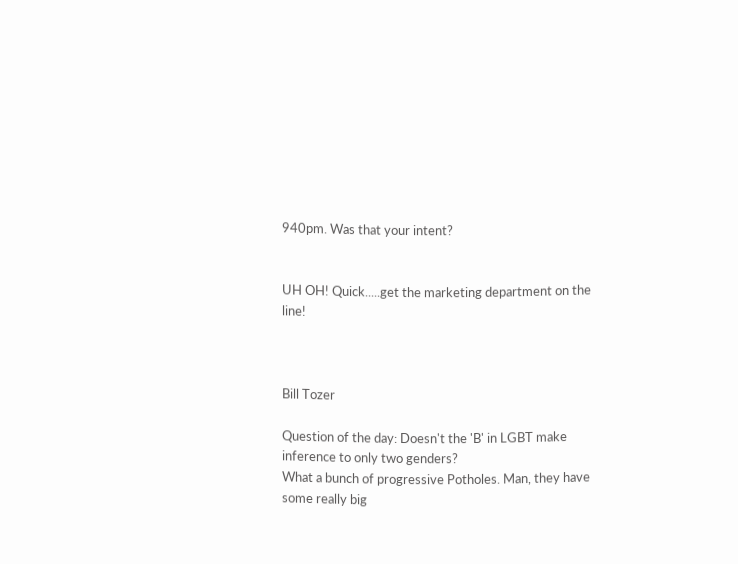940pm. Was that your intent?


UH OH! Quick.....get the marketing department on the line!



Bill Tozer

Question of the day: Doesn't the 'B' in LGBT make inference to only two genders?
What a bunch of progressive Potholes. Man, they have some really big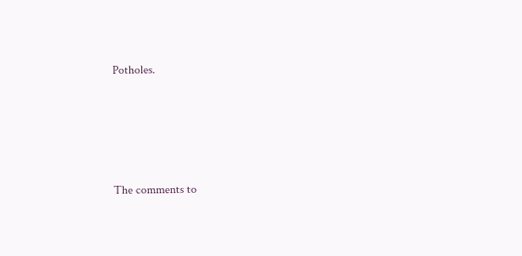Potholes.




The comments to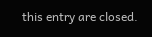this entry are closed.